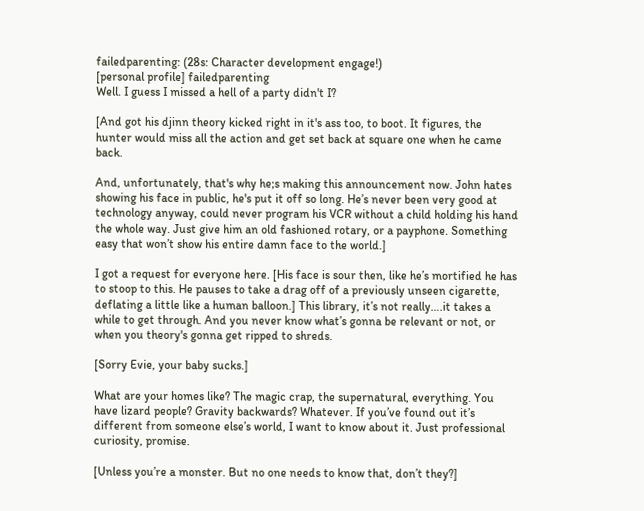failedparenting: (28s: Character development engage!)
[personal profile] failedparenting
Well. I guess I missed a hell of a party didn't I?

[And got his djinn theory kicked right in it's ass too, to boot. It figures, the hunter would miss all the action and get set back at square one when he came back.

And, unfortunately, that's why he;s making this announcement now. John hates showing his face in public, he's put it off so long. He’s never been very good at technology anyway, could never program his VCR without a child holding his hand the whole way. Just give him an old fashioned rotary, or a payphone. Something easy that won’t show his entire damn face to the world.]

I got a request for everyone here. [His face is sour then, like he’s mortified he has to stoop to this. He pauses to take a drag off of a previously unseen cigarette, deflating a little like a human balloon.] This library, it’s not really….it takes a while to get through. And you never know what’s gonna be relevant or not, or when you theory's gonna get ripped to shreds.

[Sorry Evie, your baby sucks.]

What are your homes like? The magic crap, the supernatural, everything. You have lizard people? Gravity backwards? Whatever. If you’ve found out it’s different from someone else’s world, I want to know about it. Just professional curiosity, promise.

[Unless you’re a monster. But no one needs to know that, don’t they?]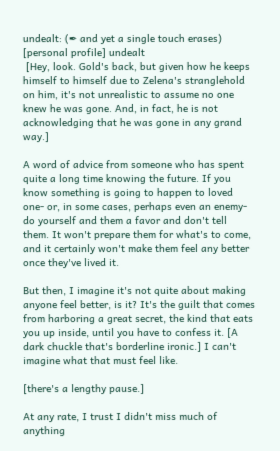undealt: (✒ and yet a single touch erases)
[personal profile] undealt
 [Hey, look. Gold's back, but given how he keeps himself to himself due to Zelena's stranglehold on him, it's not unrealistic to assume no one knew he was gone. And, in fact, he is not acknowledging that he was gone in any grand way.]

A word of advice from someone who has spent quite a long time knowing the future. If you know something is going to happen to loved one- or, in some cases, perhaps even an enemy- do yourself and them a favor and don't tell them. It won't prepare them for what's to come, and it certainly won't make them feel any better once they've lived it.

But then, I imagine it's not quite about making anyone feel better, is it? It's the guilt that comes from harboring a great secret, the kind that eats you up inside, until you have to confess it. [A dark chuckle that's borderline ironic.] I can't imagine what that must feel like.

[there's a lengthy pause.]

At any rate, I trust I didn't miss much of anything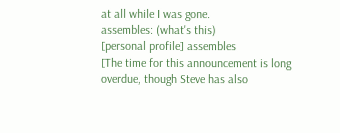at all while I was gone.
assembles: (what's this)
[personal profile] assembles
[The time for this announcement is long overdue, though Steve has also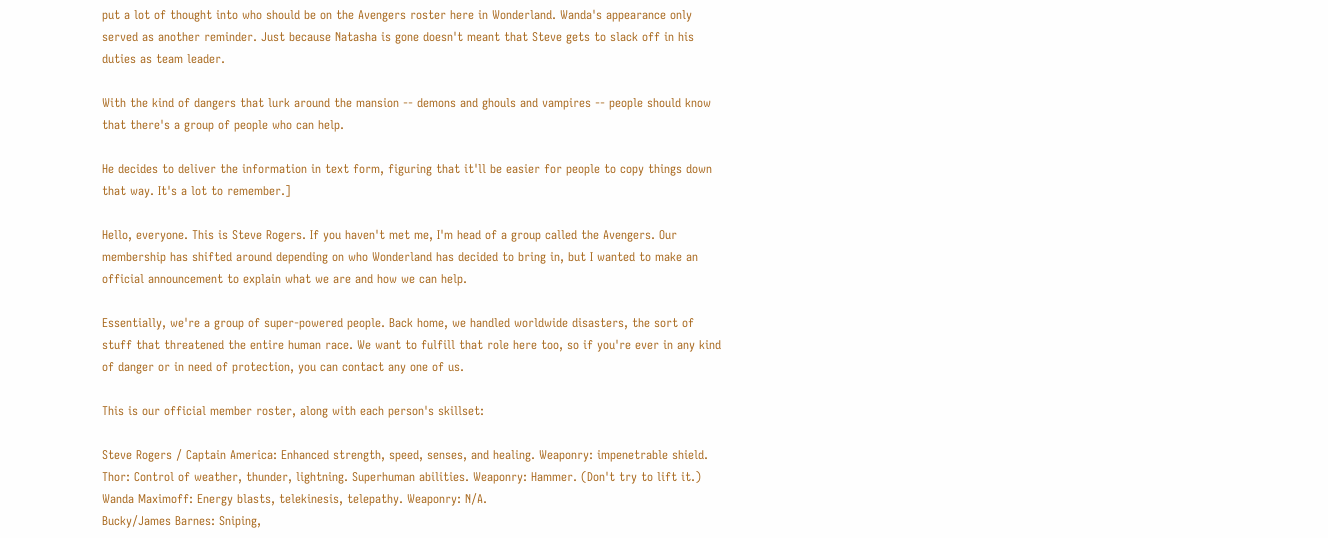put a lot of thought into who should be on the Avengers roster here in Wonderland. Wanda's appearance only served as another reminder. Just because Natasha is gone doesn't meant that Steve gets to slack off in his duties as team leader.

With the kind of dangers that lurk around the mansion -- demons and ghouls and vampires -- people should know that there's a group of people who can help.

He decides to deliver the information in text form, figuring that it'll be easier for people to copy things down that way. It's a lot to remember.]

Hello, everyone. This is Steve Rogers. If you haven't met me, I'm head of a group called the Avengers. Our membership has shifted around depending on who Wonderland has decided to bring in, but I wanted to make an official announcement to explain what we are and how we can help.

Essentially, we're a group of super-powered people. Back home, we handled worldwide disasters, the sort of stuff that threatened the entire human race. We want to fulfill that role here too, so if you're ever in any kind of danger or in need of protection, you can contact any one of us.

This is our official member roster, along with each person's skillset:

Steve Rogers / Captain America: Enhanced strength, speed, senses, and healing. Weaponry: impenetrable shield.
Thor: Control of weather, thunder, lightning. Superhuman abilities. Weaponry: Hammer. (Don't try to lift it.)
Wanda Maximoff: Energy blasts, telekinesis, telepathy. Weaponry: N/A.
Bucky/James Barnes: Sniping,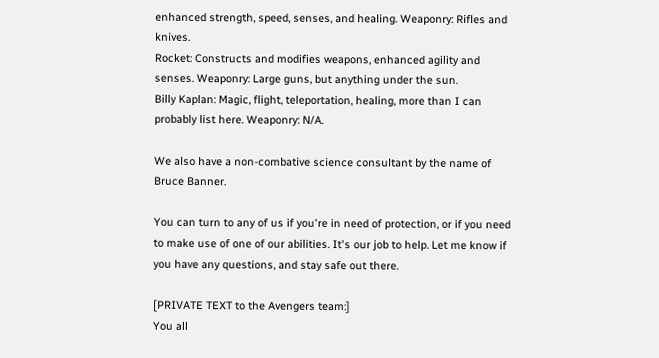enhanced strength, speed, senses, and healing. Weaponry: Rifles and knives.
Rocket: Constructs and modifies weapons, enhanced agility and senses. Weaponry: Large guns, but anything under the sun.
Billy Kaplan: Magic, flight, teleportation, healing, more than I can probably list here. Weaponry: N/A.

We also have a non-combative science consultant by the name of Bruce Banner.

You can turn to any of us if you're in need of protection, or if you need to make use of one of our abilities. It's our job to help. Let me know if you have any questions, and stay safe out there.

[PRIVATE TEXT to the Avengers team:]
You all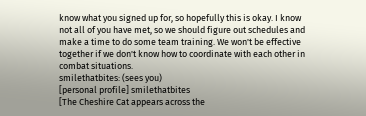know what you signed up for, so hopefully this is okay. I know not all of you have met, so we should figure out schedules and make a time to do some team training. We won't be effective together if we don't know how to coordinate with each other in combat situations.
smilethatbites: (sees you)
[personal profile] smilethatbites
[The Cheshire Cat appears across the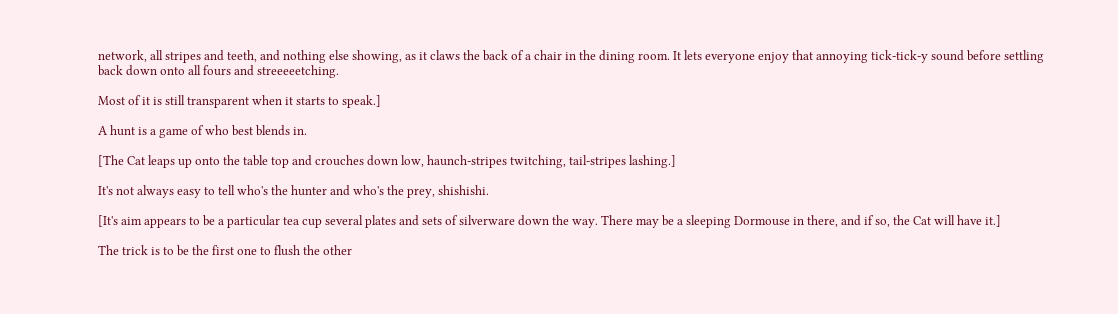network, all stripes and teeth, and nothing else showing, as it claws the back of a chair in the dining room. It lets everyone enjoy that annoying tick-tick-y sound before settling back down onto all fours and streeeeetching.

Most of it is still transparent when it starts to speak.]

A hunt is a game of who best blends in.

[The Cat leaps up onto the table top and crouches down low, haunch-stripes twitching, tail-stripes lashing.]

It's not always easy to tell who's the hunter and who's the prey, shishishi.

[It's aim appears to be a particular tea cup several plates and sets of silverware down the way. There may be a sleeping Dormouse in there, and if so, the Cat will have it.]

The trick is to be the first one to flush the other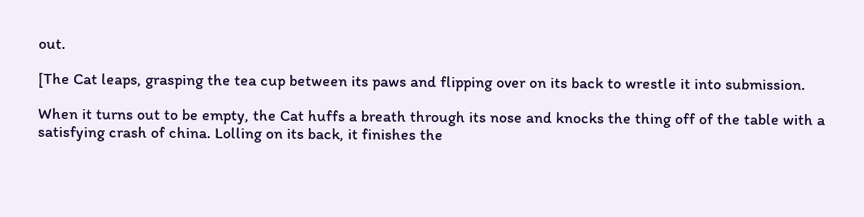out.

[The Cat leaps, grasping the tea cup between its paws and flipping over on its back to wrestle it into submission.

When it turns out to be empty, the Cat huffs a breath through its nose and knocks the thing off of the table with a satisfying crash of china. Lolling on its back, it finishes the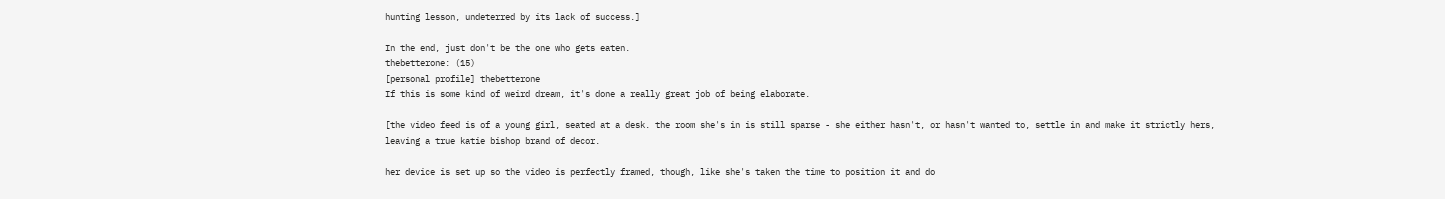hunting lesson, undeterred by its lack of success.]

In the end, just don't be the one who gets eaten.
thebetterone: (15)
[personal profile] thebetterone
If this is some kind of weird dream, it's done a really great job of being elaborate.

[the video feed is of a young girl, seated at a desk. the room she's in is still sparse - she either hasn't, or hasn't wanted to, settle in and make it strictly hers, leaving a true katie bishop brand of decor.

her device is set up so the video is perfectly framed, though, like she's taken the time to position it and do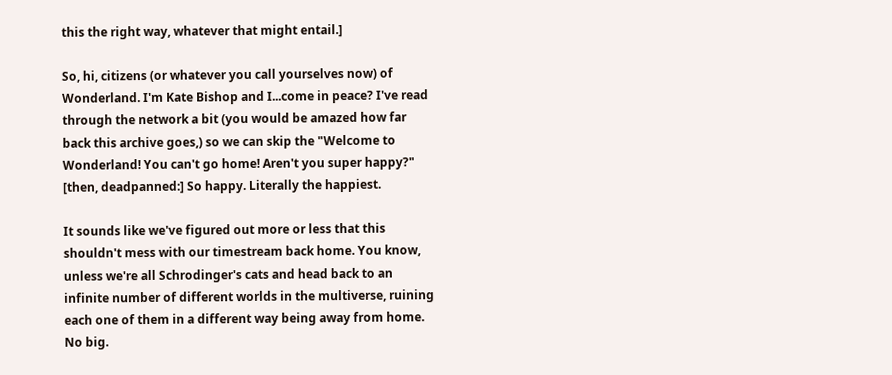this the right way, whatever that might entail.]

So, hi, citizens (or whatever you call yourselves now) of Wonderland. I'm Kate Bishop and I...come in peace? I've read through the network a bit (you would be amazed how far back this archive goes,) so we can skip the "Welcome to Wonderland! You can't go home! Aren't you super happy?" [then, deadpanned:] So happy. Literally the happiest.

It sounds like we've figured out more or less that this shouldn't mess with our timestream back home. You know, unless we're all Schrodinger's cats and head back to an infinite number of different worlds in the multiverse, ruining each one of them in a different way being away from home. No big.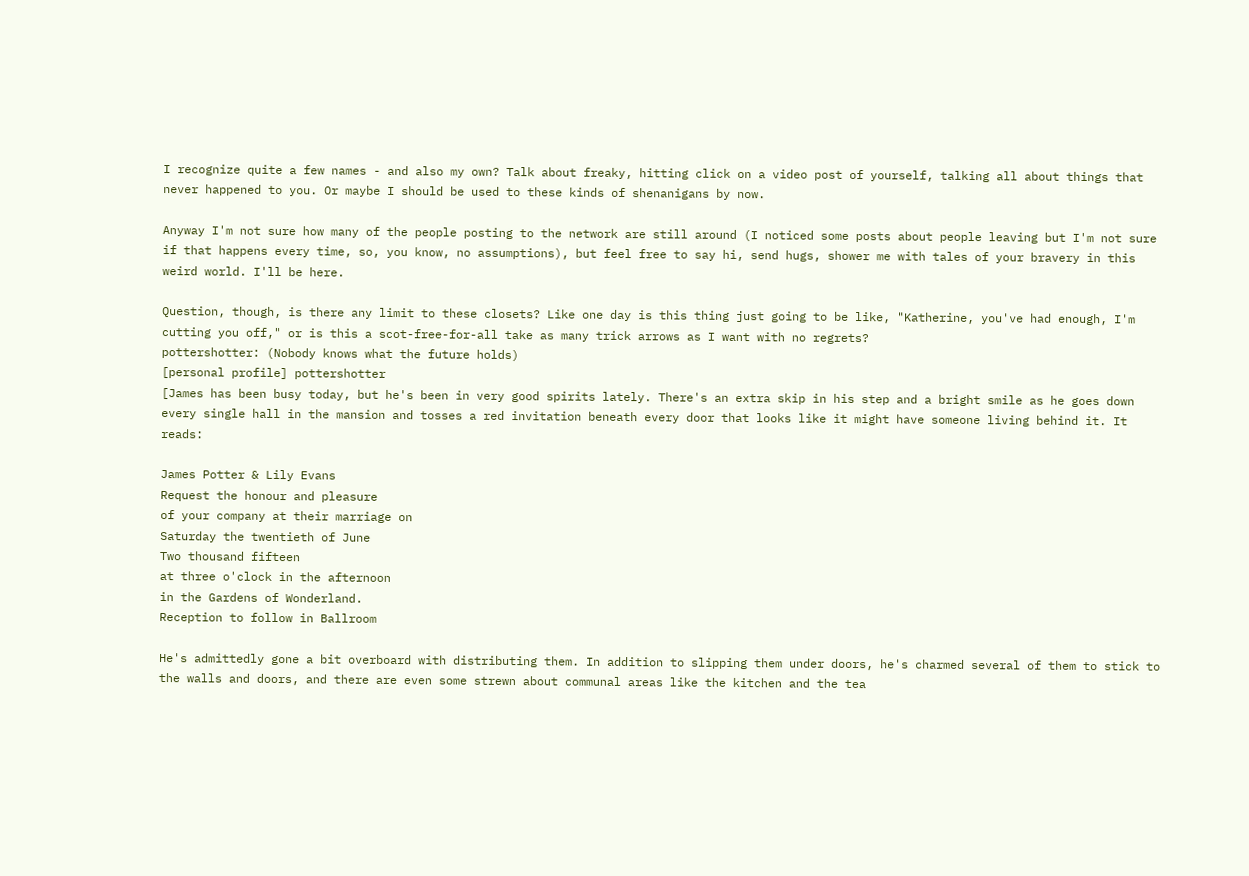I recognize quite a few names - and also my own? Talk about freaky, hitting click on a video post of yourself, talking all about things that never happened to you. Or maybe I should be used to these kinds of shenanigans by now.

Anyway I'm not sure how many of the people posting to the network are still around (I noticed some posts about people leaving but I'm not sure if that happens every time, so, you know, no assumptions), but feel free to say hi, send hugs, shower me with tales of your bravery in this weird world. I'll be here.

Question, though, is there any limit to these closets? Like one day is this thing just going to be like, "Katherine, you've had enough, I'm cutting you off," or is this a scot-free-for-all take as many trick arrows as I want with no regrets?
pottershotter: (Nobody knows what the future holds)
[personal profile] pottershotter
[James has been busy today, but he's been in very good spirits lately. There's an extra skip in his step and a bright smile as he goes down every single hall in the mansion and tosses a red invitation beneath every door that looks like it might have someone living behind it. It reads:

James Potter & Lily Evans
Request the honour and pleasure
of your company at their marriage on
Saturday the twentieth of June
Two thousand fifteen
at three o'clock in the afternoon
in the Gardens of Wonderland.
Reception to follow in Ballroom

He's admittedly gone a bit overboard with distributing them. In addition to slipping them under doors, he's charmed several of them to stick to the walls and doors, and there are even some strewn about communal areas like the kitchen and the tea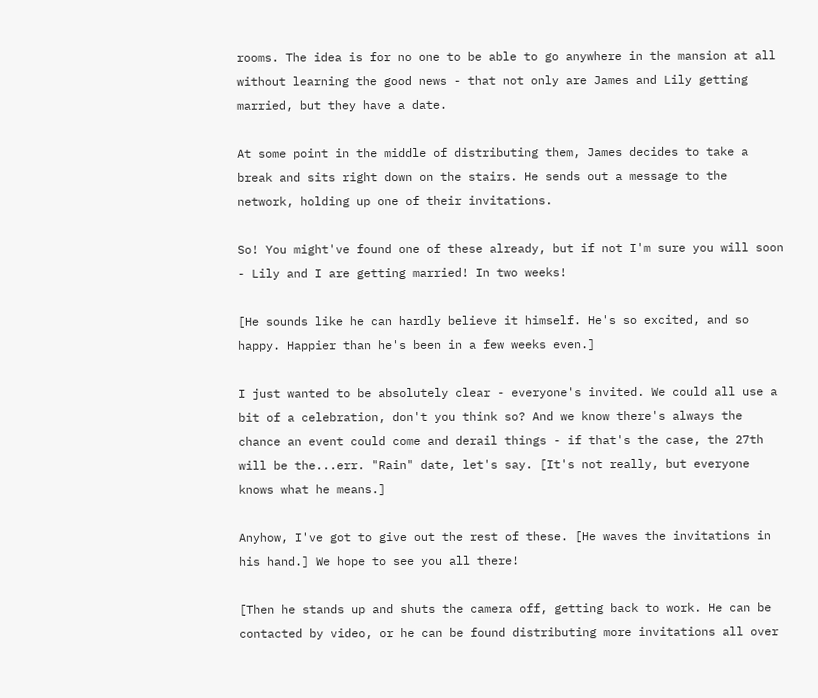rooms. The idea is for no one to be able to go anywhere in the mansion at all without learning the good news - that not only are James and Lily getting married, but they have a date.

At some point in the middle of distributing them, James decides to take a break and sits right down on the stairs. He sends out a message to the network, holding up one of their invitations.

So! You might've found one of these already, but if not I'm sure you will soon - Lily and I are getting married! In two weeks!

[He sounds like he can hardly believe it himself. He's so excited, and so happy. Happier than he's been in a few weeks even.]

I just wanted to be absolutely clear - everyone's invited. We could all use a bit of a celebration, don't you think so? And we know there's always the chance an event could come and derail things - if that's the case, the 27th will be the...err. "Rain" date, let's say. [It's not really, but everyone knows what he means.]

Anyhow, I've got to give out the rest of these. [He waves the invitations in his hand.] We hope to see you all there!

[Then he stands up and shuts the camera off, getting back to work. He can be contacted by video, or he can be found distributing more invitations all over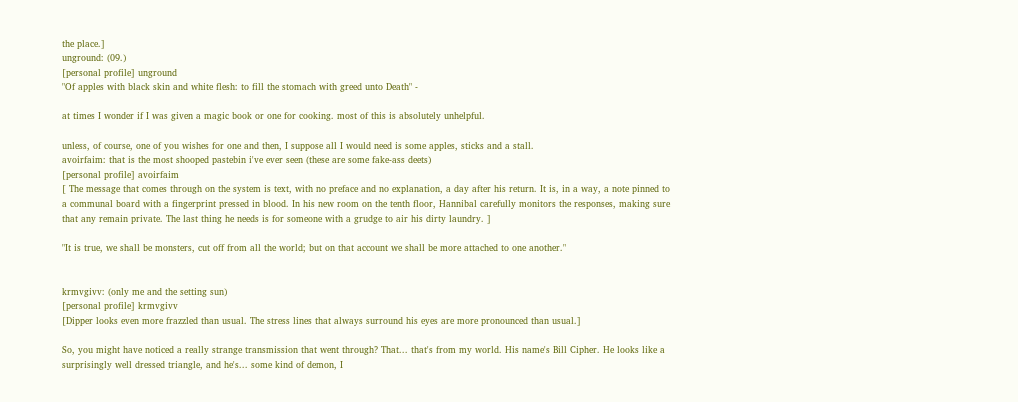the place.]
unground: (09.)
[personal profile] unground
"Of apples with black skin and white flesh: to fill the stomach with greed unto Death" -

at times I wonder if I was given a magic book or one for cooking. most of this is absolutely unhelpful.

unless, of course, one of you wishes for one and then, I suppose all I would need is some apples, sticks and a stall.
avoirfaim: that is the most shooped pastebin i've ever seen (these are some fake-ass deets)
[personal profile] avoirfaim
[ The message that comes through on the system is text, with no preface and no explanation, a day after his return. It is, in a way, a note pinned to a communal board with a fingerprint pressed in blood. In his new room on the tenth floor, Hannibal carefully monitors the responses, making sure that any remain private. The last thing he needs is for someone with a grudge to air his dirty laundry. ]

"It is true, we shall be monsters, cut off from all the world; but on that account we shall be more attached to one another."


krmvgivv: (only me and the setting sun)
[personal profile] krmvgivv
[Dipper looks even more frazzled than usual. The stress lines that always surround his eyes are more pronounced than usual.]

So, you might have noticed a really strange transmission that went through? That... that's from my world. His name's Bill Cipher. He looks like a surprisingly well dressed triangle, and he's... some kind of demon, I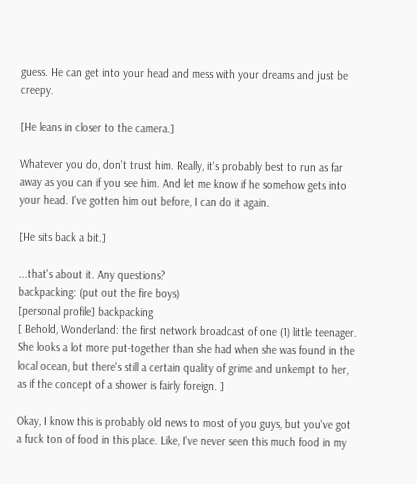guess. He can get into your head and mess with your dreams and just be creepy.

[He leans in closer to the camera.]

Whatever you do, don't trust him. Really, it's probably best to run as far away as you can if you see him. And let me know if he somehow gets into your head. I've gotten him out before, I can do it again.

[He sits back a bit.]

...that's about it. Any questions?
backpacking: (put out the fire boys)
[personal profile] backpacking
[ Behold, Wonderland: the first network broadcast of one (1) little teenager. She looks a lot more put-together than she had when she was found in the local ocean, but there's still a certain quality of grime and unkempt to her, as if the concept of a shower is fairly foreign. ]

Okay, I know this is probably old news to most of you guys, but you've got a fuck ton of food in this place. Like, I've never seen this much food in my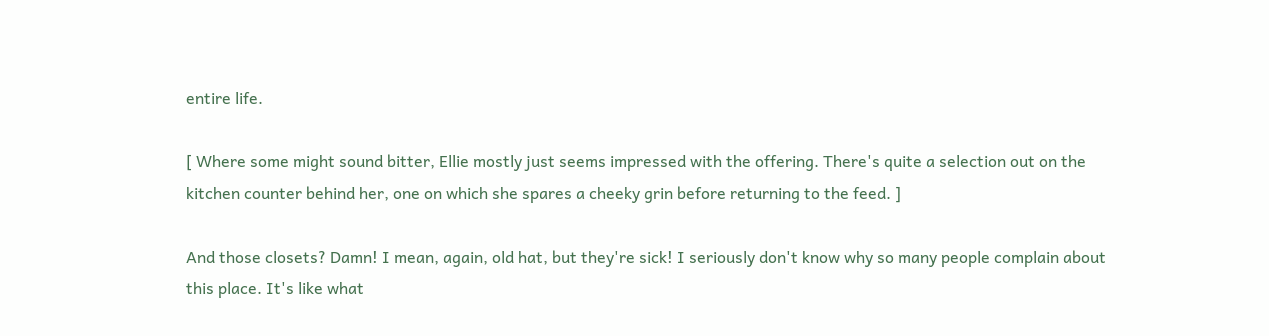entire life.

[ Where some might sound bitter, Ellie mostly just seems impressed with the offering. There's quite a selection out on the kitchen counter behind her, one on which she spares a cheeky grin before returning to the feed. ]

And those closets? Damn! I mean, again, old hat, but they're sick! I seriously don't know why so many people complain about this place. It's like what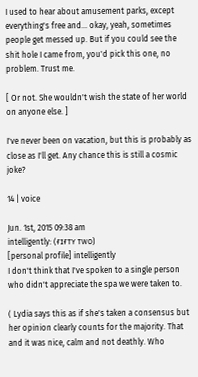I used to hear about amusement parks, except everything's free and... okay, yeah, sometimes people get messed up. But if you could see the shit hole I came from, you'd pick this one, no problem. Trust me.

[ Or not. She wouldn't wish the state of her world on anyone else. ]

I've never been on vacation, but this is probably as close as I'll get. Any chance this is still a cosmic joke?

14 | voice

Jun. 1st, 2015 09:38 am
intelligently: (ғɪғᴛʏ ᴛᴡᴏ)
[personal profile] intelligently
I don't think that I've spoken to a single person who didn't appreciate the spa we were taken to.

( Lydia says this as if she's taken a consensus but her opinion clearly counts for the majority. That and it was nice, calm and not deathly. Who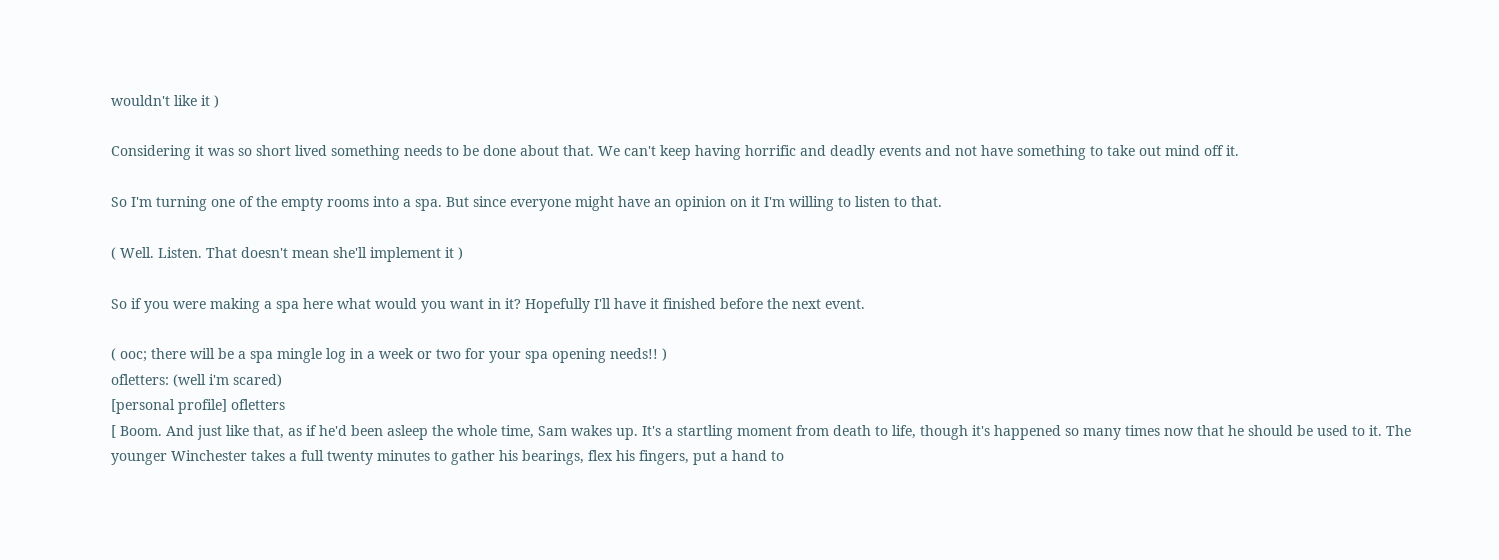wouldn't like it )

Considering it was so short lived something needs to be done about that. We can't keep having horrific and deadly events and not have something to take out mind off it.

So I'm turning one of the empty rooms into a spa. But since everyone might have an opinion on it I'm willing to listen to that.

( Well. Listen. That doesn't mean she'll implement it )

So if you were making a spa here what would you want in it? Hopefully I'll have it finished before the next event.

( ooc; there will be a spa mingle log in a week or two for your spa opening needs!! )
ofletters: (well i'm scared)
[personal profile] ofletters
[ Boom. And just like that, as if he'd been asleep the whole time, Sam wakes up. It's a startling moment from death to life, though it's happened so many times now that he should be used to it. The younger Winchester takes a full twenty minutes to gather his bearings, flex his fingers, put a hand to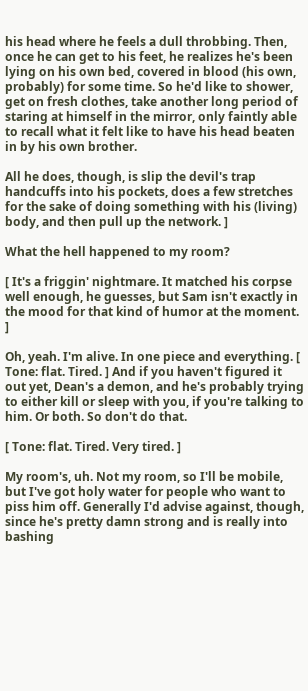his head where he feels a dull throbbing. Then, once he can get to his feet, he realizes he's been lying on his own bed, covered in blood (his own, probably) for some time. So he'd like to shower, get on fresh clothes, take another long period of staring at himself in the mirror, only faintly able to recall what it felt like to have his head beaten in by his own brother.

All he does, though, is slip the devil's trap handcuffs into his pockets, does a few stretches for the sake of doing something with his (living) body, and then pull up the network. ]

What the hell happened to my room?

[ It's a friggin' nightmare. It matched his corpse well enough, he guesses, but Sam isn't exactly in the mood for that kind of humor at the moment. ]

Oh, yeah. I'm alive. In one piece and everything. [ Tone: flat. Tired. ] And if you haven't figured it out yet, Dean's a demon, and he's probably trying to either kill or sleep with you, if you're talking to him. Or both. So don't do that.

[ Tone: flat. Tired. Very tired. ]

My room's, uh. Not my room, so I'll be mobile, but I've got holy water for people who want to piss him off. Generally I'd advise against, though, since he's pretty damn strong and is really into bashing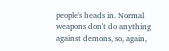people's heads in. Normal weapons don't do anything against demons, so, again,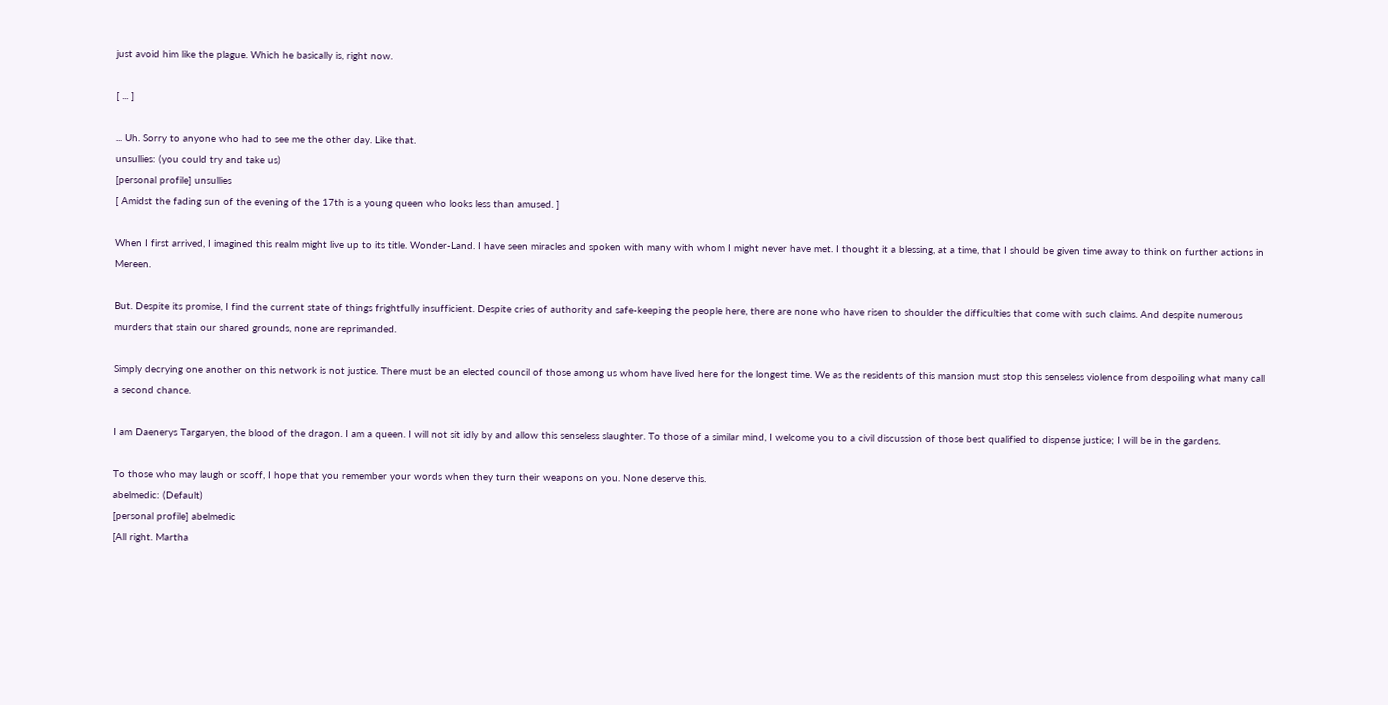just avoid him like the plague. Which he basically is, right now.

[ ... ]

... Uh. Sorry to anyone who had to see me the other day. Like that.
unsullies: (you could try and take us)
[personal profile] unsullies
[ Amidst the fading sun of the evening of the 17th is a young queen who looks less than amused. ]

When I first arrived, I imagined this realm might live up to its title. Wonder-Land. I have seen miracles and spoken with many with whom I might never have met. I thought it a blessing, at a time, that I should be given time away to think on further actions in Mereen.

But. Despite its promise, I find the current state of things frightfully insufficient. Despite cries of authority and safe-keeping the people here, there are none who have risen to shoulder the difficulties that come with such claims. And despite numerous murders that stain our shared grounds, none are reprimanded.

Simply decrying one another on this network is not justice. There must be an elected council of those among us whom have lived here for the longest time. We as the residents of this mansion must stop this senseless violence from despoiling what many call a second chance.

I am Daenerys Targaryen, the blood of the dragon. I am a queen. I will not sit idly by and allow this senseless slaughter. To those of a similar mind, I welcome you to a civil discussion of those best qualified to dispense justice; I will be in the gardens.

To those who may laugh or scoff, I hope that you remember your words when they turn their weapons on you. None deserve this.
abelmedic: (Default)
[personal profile] abelmedic
[All right. Martha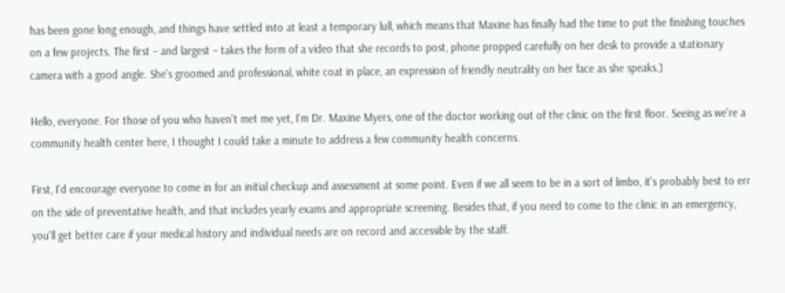has been gone long enough, and things have settled into at least a temporary lull, which means that Maxine has finally had the time to put the finishing touches on a few projects. The first – and largest – takes the form of a video that she records to post, phone propped carefully on her desk to provide a stationary camera with a good angle. She's groomed and professional, white coat in place, an expression of friendly neutrality on her face as she speaks.]

Hello, everyone. For those of you who haven't met me yet, I'm Dr. Maxine Myers, one of the doctor working out of the clinic on the first floor. Seeing as we're a community health center here, I thought I could take a minute to address a few community health concerns.

First, I'd encourage everyone to come in for an initial checkup and assessment at some point. Even if we all seem to be in a sort of limbo, it's probably best to err on the side of preventative health, and that includes yearly exams and appropriate screening. Besides that, if you need to come to the clinic in an emergency, you'll get better care if your medical history and individual needs are on record and accessible by the staff.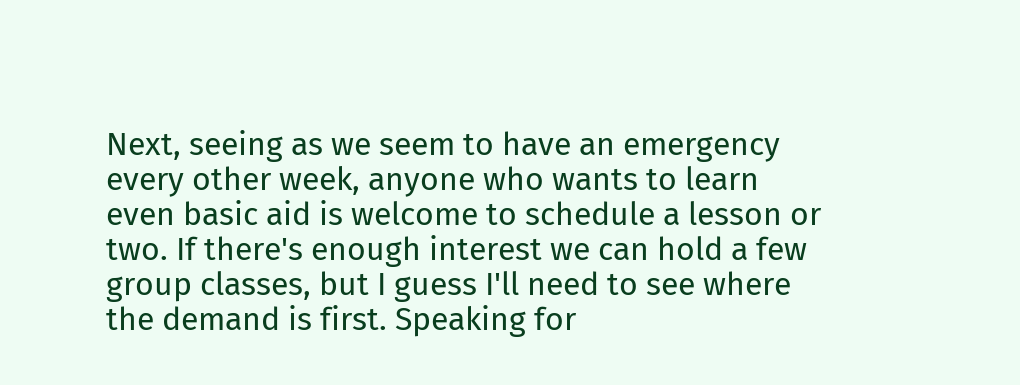Next, seeing as we seem to have an emergency every other week, anyone who wants to learn even basic aid is welcome to schedule a lesson or two. If there's enough interest we can hold a few group classes, but I guess I'll need to see where the demand is first. Speaking for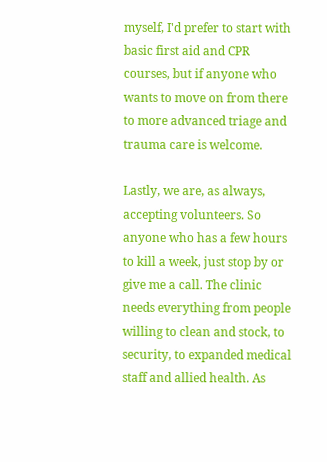myself, I'd prefer to start with basic first aid and CPR courses, but if anyone who wants to move on from there to more advanced triage and trauma care is welcome.

Lastly, we are, as always, accepting volunteers. So anyone who has a few hours to kill a week, just stop by or give me a call. The clinic needs everything from people willing to clean and stock, to security, to expanded medical staff and allied health. As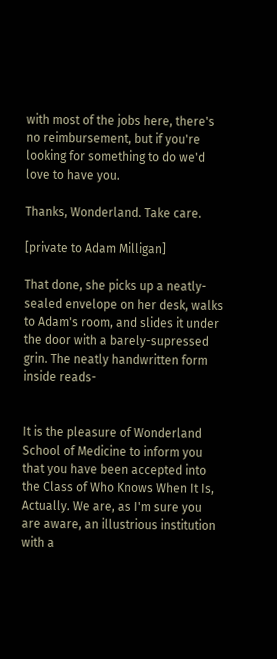with most of the jobs here, there's no reimbursement, but if you're looking for something to do we'd love to have you.

Thanks, Wonderland. Take care.

[private to Adam Milligan]

That done, she picks up a neatly-sealed envelope on her desk, walks to Adam's room, and slides it under the door with a barely-supressed grin. The neatly handwritten form inside reads-


It is the pleasure of Wonderland School of Medicine to inform you that you have been accepted into the Class of Who Knows When It Is, Actually. We are, as I'm sure you are aware, an illustrious institution with a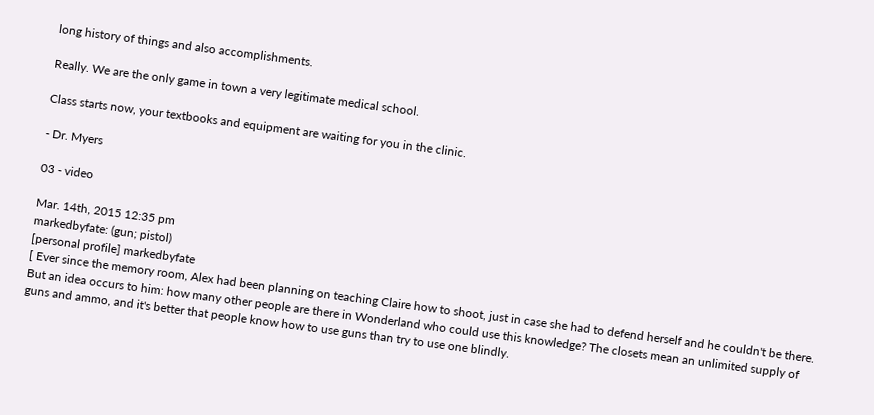long history of things and also accomplishments.

Really. We are the only game in town a very legitimate medical school.

Class starts now, your textbooks and equipment are waiting for you in the clinic.

- Dr. Myers

03 - video

Mar. 14th, 2015 12:35 pm
markedbyfate: (gun; pistol)
[personal profile] markedbyfate
[ Ever since the memory room, Alex had been planning on teaching Claire how to shoot, just in case she had to defend herself and he couldn't be there. But an idea occurs to him: how many other people are there in Wonderland who could use this knowledge? The closets mean an unlimited supply of guns and ammo, and it's better that people know how to use guns than try to use one blindly.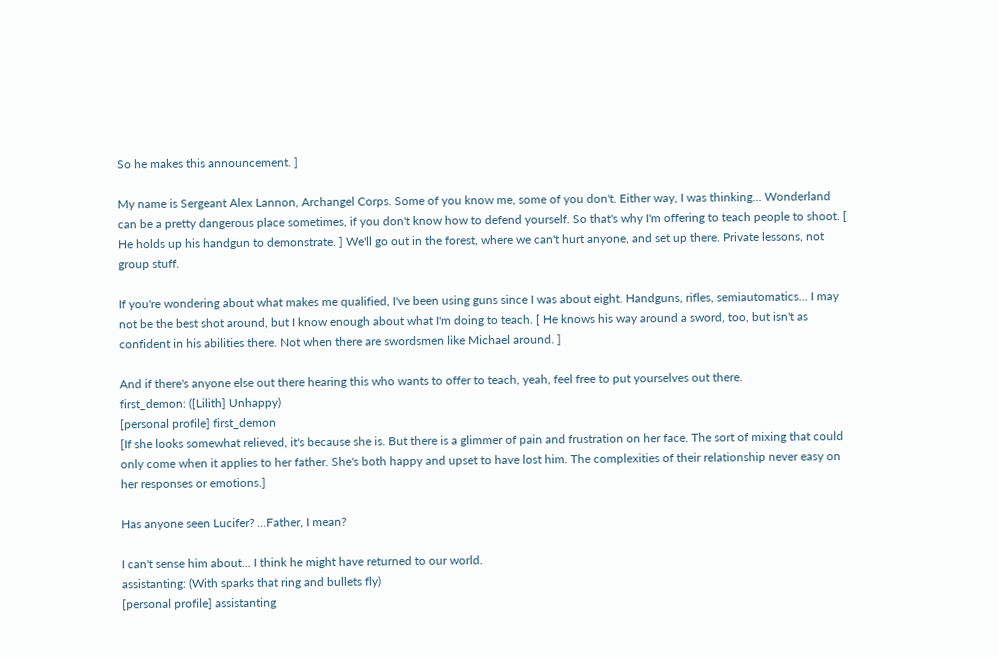So he makes this announcement. ]

My name is Sergeant Alex Lannon, Archangel Corps. Some of you know me, some of you don't. Either way, I was thinking... Wonderland can be a pretty dangerous place sometimes, if you don't know how to defend yourself. So that's why I'm offering to teach people to shoot. [ He holds up his handgun to demonstrate. ] We'll go out in the forest, where we can't hurt anyone, and set up there. Private lessons, not group stuff.

If you're wondering about what makes me qualified, I've been using guns since I was about eight. Handguns, rifles, semiautomatics... I may not be the best shot around, but I know enough about what I'm doing to teach. [ He knows his way around a sword, too, but isn't as confident in his abilities there. Not when there are swordsmen like Michael around. ]

And if there's anyone else out there hearing this who wants to offer to teach, yeah, feel free to put yourselves out there.
first_demon: ([Lilith] Unhappy)
[personal profile] first_demon
[If she looks somewhat relieved, it's because she is. But there is a glimmer of pain and frustration on her face. The sort of mixing that could only come when it applies to her father. She's both happy and upset to have lost him. The complexities of their relationship never easy on her responses or emotions.]

Has anyone seen Lucifer? ...Father, I mean?

I can't sense him about... I think he might have returned to our world.
assistanting: (With sparks that ring and bullets fly)
[personal profile] assistanting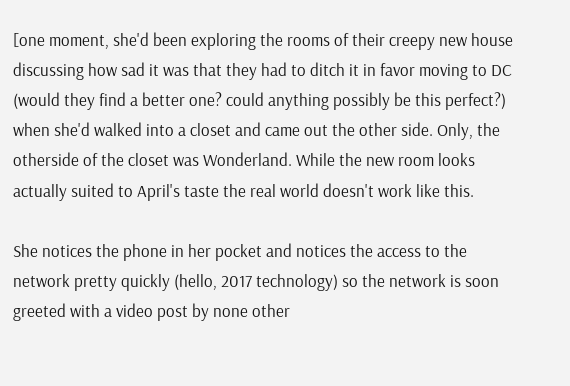[one moment, she'd been exploring the rooms of their creepy new house discussing how sad it was that they had to ditch it in favor moving to DC (would they find a better one? could anything possibly be this perfect?) when she'd walked into a closet and came out the other side. Only, the otherside of the closet was Wonderland. While the new room looks actually suited to April's taste the real world doesn't work like this.

She notices the phone in her pocket and notices the access to the network pretty quickly (hello, 2017 technology) so the network is soon greeted with a video post by none other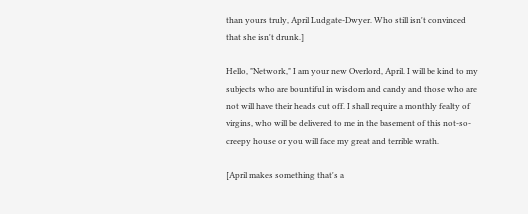than yours truly, April Ludgate-Dwyer. Who still isn't convinced that she isn't drunk.]

Hello, "Network," I am your new Overlord, April. I will be kind to my subjects who are bountiful in wisdom and candy and those who are not will have their heads cut off. I shall require a monthly fealty of virgins, who will be delivered to me in the basement of this not-so-creepy house or you will face my great and terrible wrath.

[April makes something that's a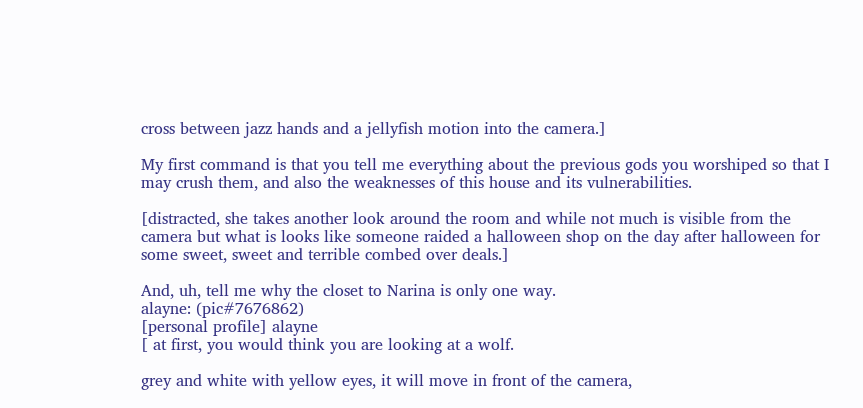cross between jazz hands and a jellyfish motion into the camera.]

My first command is that you tell me everything about the previous gods you worshiped so that I may crush them, and also the weaknesses of this house and its vulnerabilities.

[distracted, she takes another look around the room and while not much is visible from the camera but what is looks like someone raided a halloween shop on the day after halloween for some sweet, sweet and terrible combed over deals.]

And, uh, tell me why the closet to Narina is only one way.
alayne: (pic#7676862)
[personal profile] alayne
[ at first, you would think you are looking at a wolf.

grey and white with yellow eyes, it will move in front of the camera,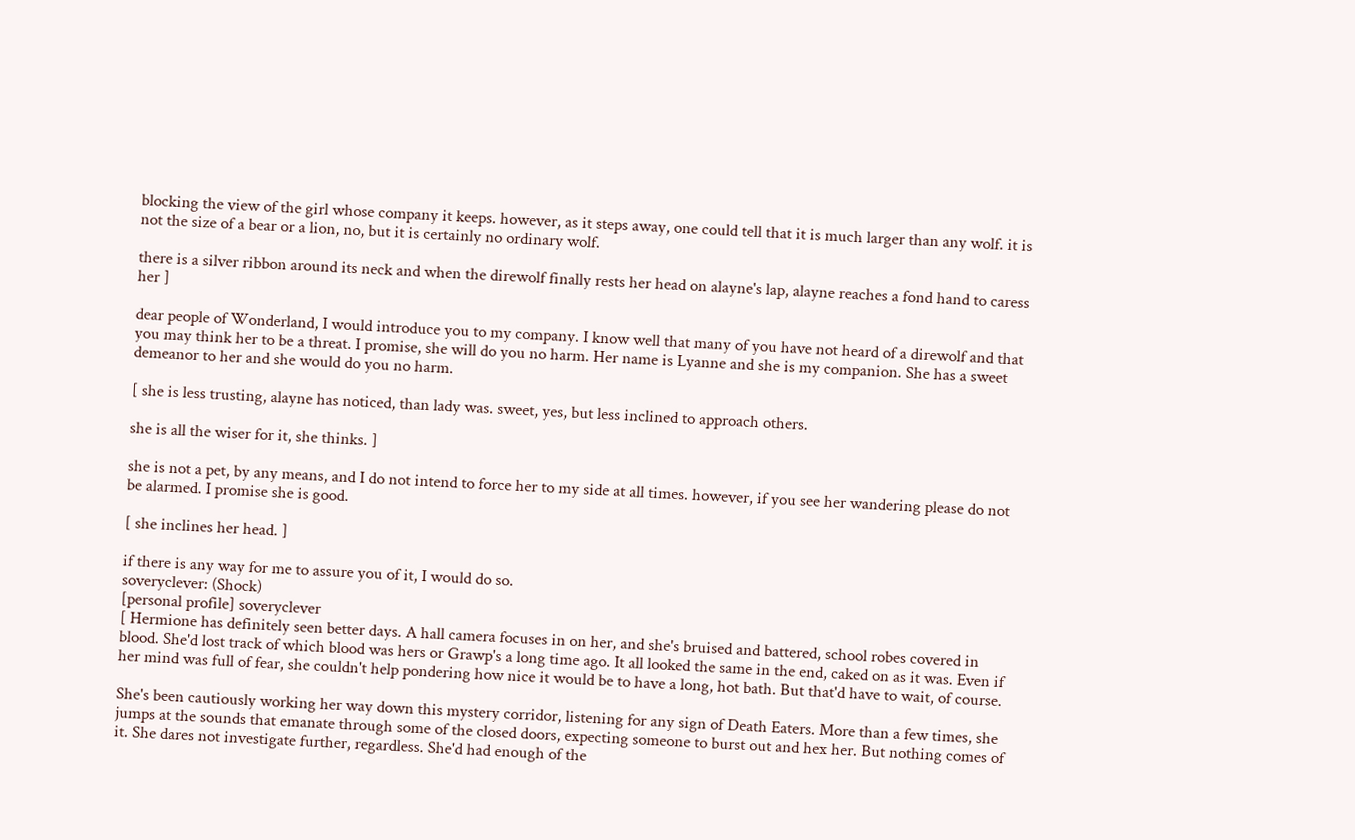blocking the view of the girl whose company it keeps. however, as it steps away, one could tell that it is much larger than any wolf. it is not the size of a bear or a lion, no, but it is certainly no ordinary wolf.

there is a silver ribbon around its neck and when the direwolf finally rests her head on alayne's lap, alayne reaches a fond hand to caress her ]

dear people of Wonderland, I would introduce you to my company. I know well that many of you have not heard of a direwolf and that you may think her to be a threat. I promise, she will do you no harm. Her name is Lyanne and she is my companion. She has a sweet demeanor to her and she would do you no harm.

[ she is less trusting, alayne has noticed, than lady was. sweet, yes, but less inclined to approach others.

she is all the wiser for it, she thinks. ]

she is not a pet, by any means, and I do not intend to force her to my side at all times. however, if you see her wandering please do not be alarmed. I promise she is good.

[ she inclines her head. ]

if there is any way for me to assure you of it, I would do so.
soveryclever: (Shock)
[personal profile] soveryclever
[ Hermione has definitely seen better days. A hall camera focuses in on her, and she's bruised and battered, school robes covered in blood. She'd lost track of which blood was hers or Grawp's a long time ago. It all looked the same in the end, caked on as it was. Even if her mind was full of fear, she couldn't help pondering how nice it would be to have a long, hot bath. But that'd have to wait, of course.

She's been cautiously working her way down this mystery corridor, listening for any sign of Death Eaters. More than a few times, she jumps at the sounds that emanate through some of the closed doors, expecting someone to burst out and hex her. But nothing comes of it. She dares not investigate further, regardless. She'd had enough of the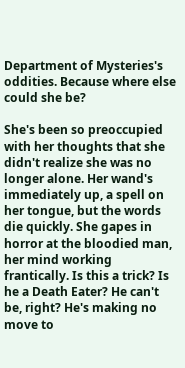Department of Mysteries's oddities. Because where else could she be?

She's been so preoccupied with her thoughts that she didn't realize she was no longer alone. Her wand's immediately up, a spell on her tongue, but the words die quickly. She gapes in horror at the bloodied man, her mind working frantically. Is this a trick? Is he a Death Eater? He can't be, right? He's making no move to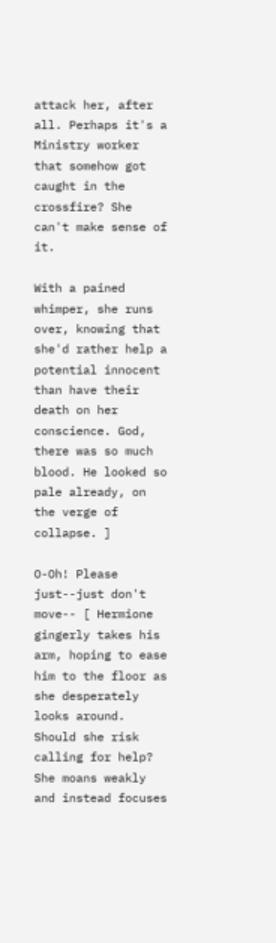attack her, after all. Perhaps it's a Ministry worker that somehow got caught in the crossfire? She can't make sense of it.

With a pained whimper, she runs over, knowing that she'd rather help a potential innocent than have their death on her conscience. God, there was so much blood. He looked so pale already, on the verge of collapse. ]

O-Oh! Please just--just don't move-- [ Hermione gingerly takes his arm, hoping to ease him to the floor as she desperately looks around. Should she risk calling for help? She moans weakly and instead focuses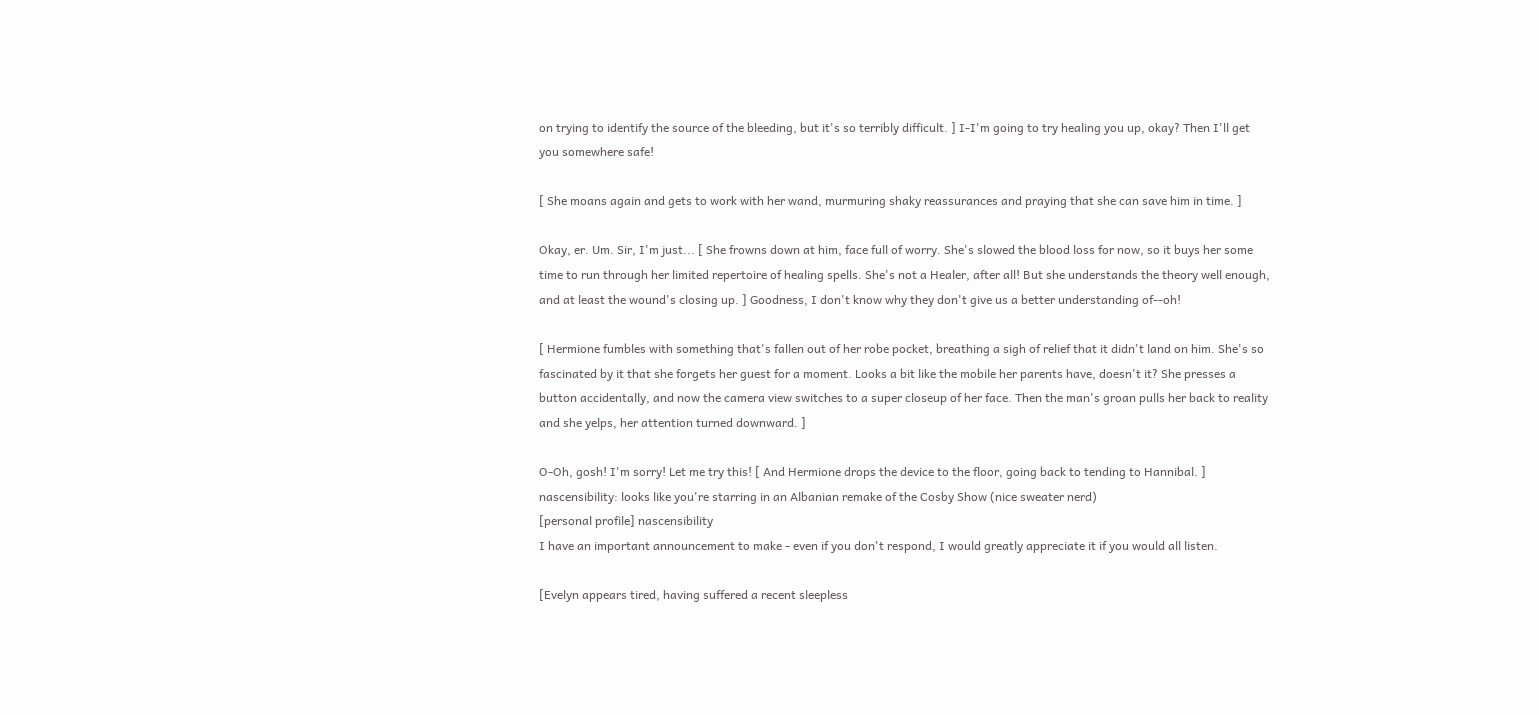on trying to identify the source of the bleeding, but it's so terribly difficult. ] I-I'm going to try healing you up, okay? Then I'll get you somewhere safe!

[ She moans again and gets to work with her wand, murmuring shaky reassurances and praying that she can save him in time. ]

Okay, er. Um. Sir, I'm just... [ She frowns down at him, face full of worry. She's slowed the blood loss for now, so it buys her some time to run through her limited repertoire of healing spells. She's not a Healer, after all! But she understands the theory well enough, and at least the wound's closing up. ] Goodness, I don't know why they don't give us a better understanding of--oh!

[ Hermione fumbles with something that's fallen out of her robe pocket, breathing a sigh of relief that it didn't land on him. She's so fascinated by it that she forgets her guest for a moment. Looks a bit like the mobile her parents have, doesn't it? She presses a button accidentally, and now the camera view switches to a super closeup of her face. Then the man's groan pulls her back to reality and she yelps, her attention turned downward. ]

O-Oh, gosh! I'm sorry! Let me try this! [ And Hermione drops the device to the floor, going back to tending to Hannibal. ]
nascensibility: looks like you're starring in an Albanian remake of the Cosby Show (nice sweater nerd)
[personal profile] nascensibility
I have an important announcement to make - even if you don't respond, I would greatly appreciate it if you would all listen.

[Evelyn appears tired, having suffered a recent sleepless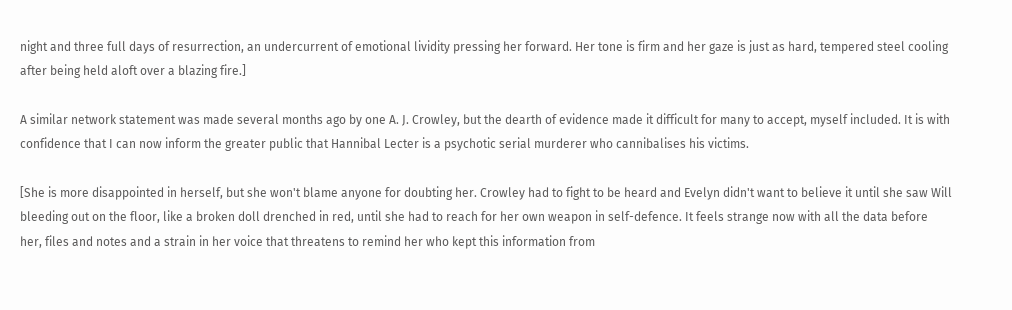night and three full days of resurrection, an undercurrent of emotional lividity pressing her forward. Her tone is firm and her gaze is just as hard, tempered steel cooling after being held aloft over a blazing fire.]

A similar network statement was made several months ago by one A. J. Crowley, but the dearth of evidence made it difficult for many to accept, myself included. It is with confidence that I can now inform the greater public that Hannibal Lecter is a psychotic serial murderer who cannibalises his victims.

[She is more disappointed in herself, but she won't blame anyone for doubting her. Crowley had to fight to be heard and Evelyn didn't want to believe it until she saw Will bleeding out on the floor, like a broken doll drenched in red, until she had to reach for her own weapon in self-defence. It feels strange now with all the data before her, files and notes and a strain in her voice that threatens to remind her who kept this information from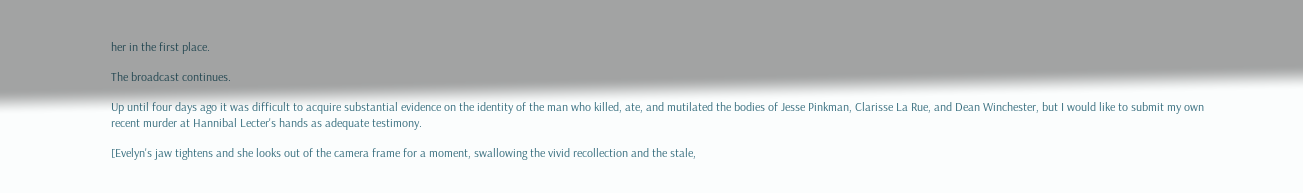her in the first place.

The broadcast continues.

Up until four days ago it was difficult to acquire substantial evidence on the identity of the man who killed, ate, and mutilated the bodies of Jesse Pinkman, Clarisse La Rue, and Dean Winchester, but I would like to submit my own recent murder at Hannibal Lecter's hands as adequate testimony.

[Evelyn's jaw tightens and she looks out of the camera frame for a moment, swallowing the vivid recollection and the stale,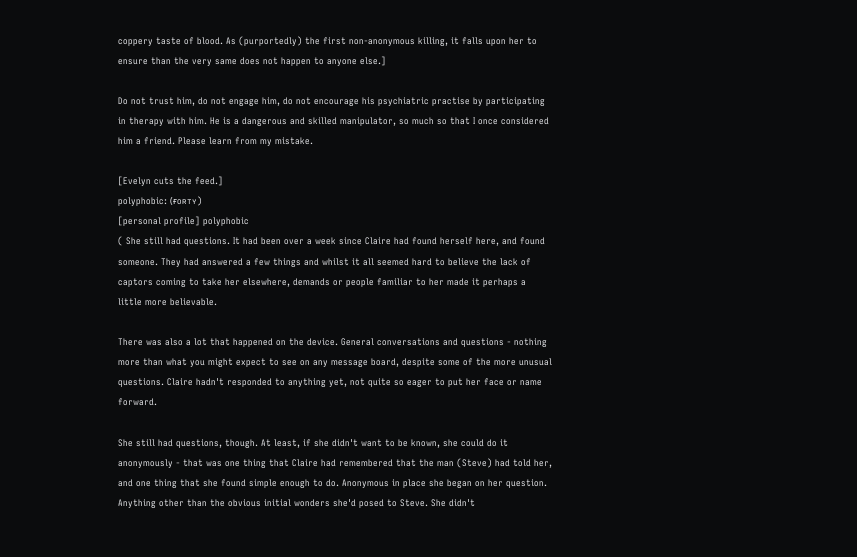coppery taste of blood. As (purportedly) the first non-anonymous killing, it falls upon her to ensure than the very same does not happen to anyone else.]

Do not trust him, do not engage him, do not encourage his psychiatric practise by participating in therapy with him. He is a dangerous and skilled manipulator, so much so that I once considered him a friend. Please learn from my mistake.

[Evelyn cuts the feed.]
polyphobic: (ғᴏʀᴛʏ)
[personal profile] polyphobic
( She still had questions. It had been over a week since Claire had found herself here, and found someone. They had answered a few things and whilst it all seemed hard to believe the lack of captors coming to take her elsewhere, demands or people familiar to her made it perhaps a little more believable.

There was also a lot that happened on the device. General conversations and questions - nothing more than what you might expect to see on any message board, despite some of the more unusual questions. Claire hadn't responded to anything yet, not quite so eager to put her face or name forward.

She still had questions, though. At least, if she didn't want to be known, she could do it anonymously - that was one thing that Claire had remembered that the man (Steve) had told her, and one thing that she found simple enough to do. Anonymous in place she began on her question. Anything other than the obvious initial wonders she'd posed to Steve. She didn't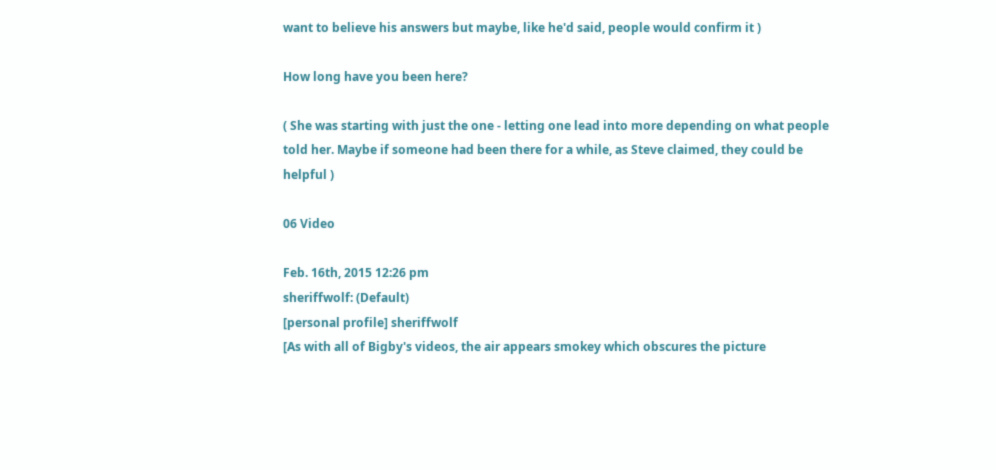want to believe his answers but maybe, like he'd said, people would confirm it )

How long have you been here?

( She was starting with just the one - letting one lead into more depending on what people told her. Maybe if someone had been there for a while, as Steve claimed, they could be helpful )

06 Video

Feb. 16th, 2015 12:26 pm
sheriffwolf: (Default)
[personal profile] sheriffwolf
[As with all of Bigby's videos, the air appears smokey which obscures the picture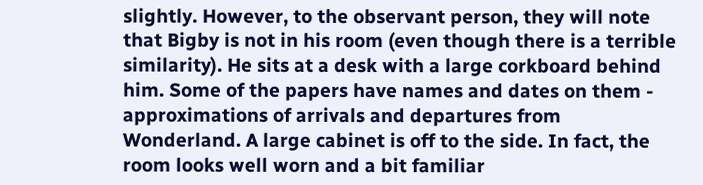slightly. However, to the observant person, they will note that Bigby is not in his room (even though there is a terrible similarity). He sits at a desk with a large corkboard behind him. Some of the papers have names and dates on them - approximations of arrivals and departures from Wonderland. A large cabinet is off to the side. In fact, the room looks well worn and a bit familiar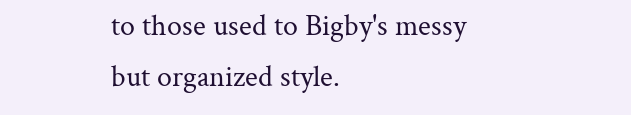to those used to Bigby's messy but organized style.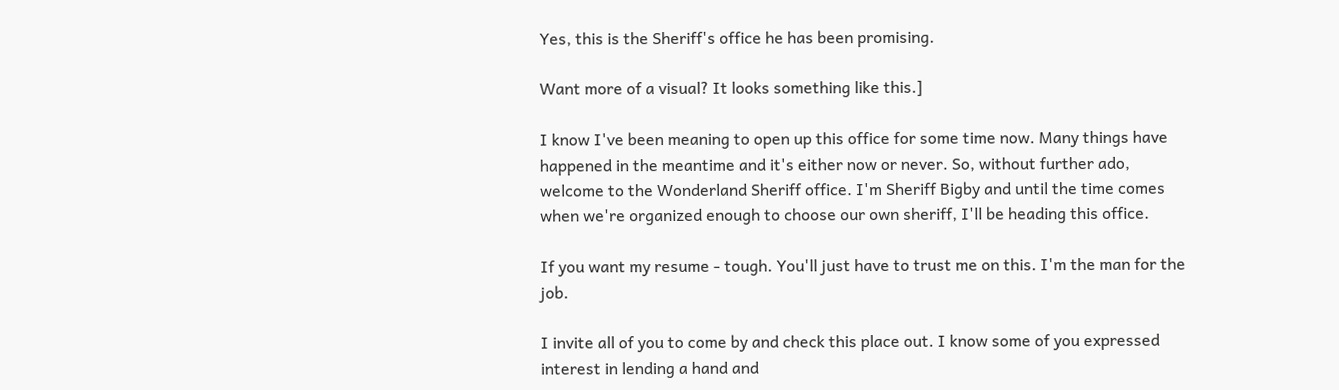Yes, this is the Sheriff's office he has been promising.

Want more of a visual? It looks something like this.]

I know I've been meaning to open up this office for some time now. Many things have happened in the meantime and it's either now or never. So, without further ado, welcome to the Wonderland Sheriff office. I'm Sheriff Bigby and until the time comes when we're organized enough to choose our own sheriff, I'll be heading this office.

If you want my resume - tough. You'll just have to trust me on this. I'm the man for the job.

I invite all of you to come by and check this place out. I know some of you expressed interest in lending a hand and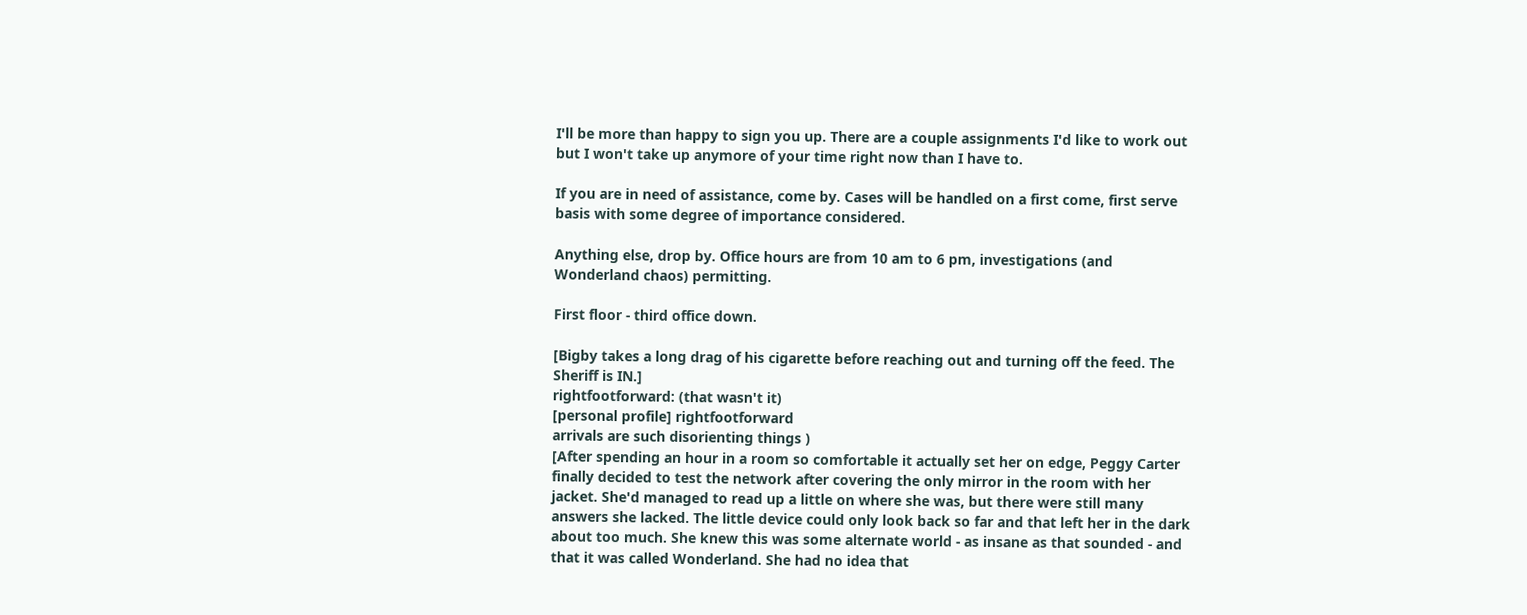I'll be more than happy to sign you up. There are a couple assignments I'd like to work out but I won't take up anymore of your time right now than I have to.

If you are in need of assistance, come by. Cases will be handled on a first come, first serve basis with some degree of importance considered.

Anything else, drop by. Office hours are from 10 am to 6 pm, investigations (and Wonderland chaos) permitting.

First floor - third office down.

[Bigby takes a long drag of his cigarette before reaching out and turning off the feed. The Sheriff is IN.]
rightfootforward: (that wasn't it)
[personal profile] rightfootforward
arrivals are such disorienting things )
[After spending an hour in a room so comfortable it actually set her on edge, Peggy Carter finally decided to test the network after covering the only mirror in the room with her jacket. She'd managed to read up a little on where she was, but there were still many answers she lacked. The little device could only look back so far and that left her in the dark about too much. She knew this was some alternate world - as insane as that sounded - and that it was called Wonderland. She had no idea that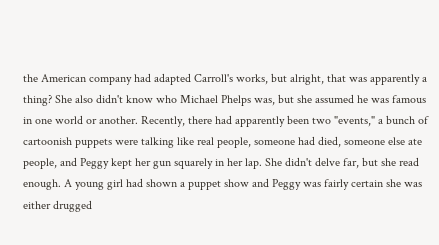the American company had adapted Carroll's works, but alright, that was apparently a thing? She also didn't know who Michael Phelps was, but she assumed he was famous in one world or another. Recently, there had apparently been two "events," a bunch of cartoonish puppets were talking like real people, someone had died, someone else ate people, and Peggy kept her gun squarely in her lap. She didn't delve far, but she read enough. A young girl had shown a puppet show and Peggy was fairly certain she was either drugged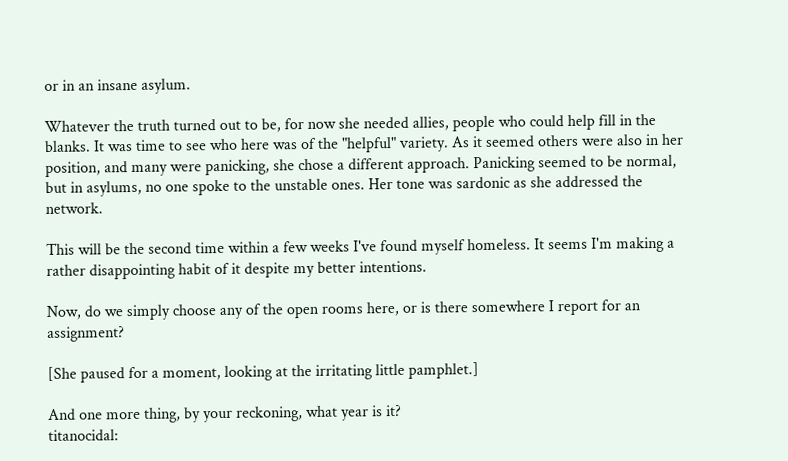or in an insane asylum.

Whatever the truth turned out to be, for now she needed allies, people who could help fill in the blanks. It was time to see who here was of the "helpful" variety. As it seemed others were also in her position, and many were panicking, she chose a different approach. Panicking seemed to be normal, but in asylums, no one spoke to the unstable ones. Her tone was sardonic as she addressed the network.

This will be the second time within a few weeks I've found myself homeless. It seems I'm making a rather disappointing habit of it despite my better intentions.

Now, do we simply choose any of the open rooms here, or is there somewhere I report for an assignment?

[She paused for a moment, looking at the irritating little pamphlet.]

And one more thing, by your reckoning, what year is it?
titanocidal: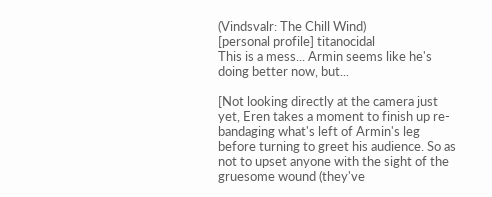(Vindsvalr: The Chill Wind)
[personal profile] titanocidal
This is a mess... Armin seems like he's doing better now, but...

[Not looking directly at the camera just yet, Eren takes a moment to finish up re-bandaging what's left of Armin's leg before turning to greet his audience. So as not to upset anyone with the sight of the gruesome wound (they've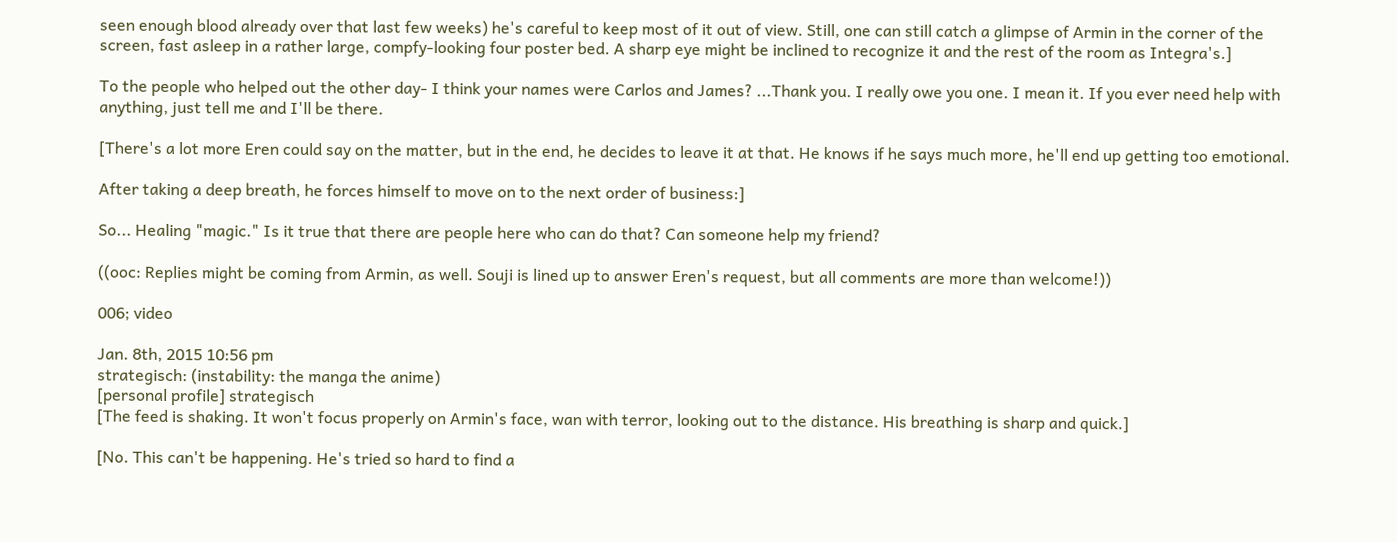seen enough blood already over that last few weeks) he's careful to keep most of it out of view. Still, one can still catch a glimpse of Armin in the corner of the screen, fast asleep in a rather large, compfy-looking four poster bed. A sharp eye might be inclined to recognize it and the rest of the room as Integra's.]

To the people who helped out the other day- I think your names were Carlos and James? ...Thank you. I really owe you one. I mean it. If you ever need help with anything, just tell me and I'll be there.

[There's a lot more Eren could say on the matter, but in the end, he decides to leave it at that. He knows if he says much more, he'll end up getting too emotional.

After taking a deep breath, he forces himself to move on to the next order of business:]

So... Healing "magic." Is it true that there are people here who can do that? Can someone help my friend?

((ooc: Replies might be coming from Armin, as well. Souji is lined up to answer Eren's request, but all comments are more than welcome!))

006; video

Jan. 8th, 2015 10:56 pm
strategisch: (instability: the manga the anime)
[personal profile] strategisch
[The feed is shaking. It won't focus properly on Armin's face, wan with terror, looking out to the distance. His breathing is sharp and quick.]

[No. This can't be happening. He's tried so hard to find a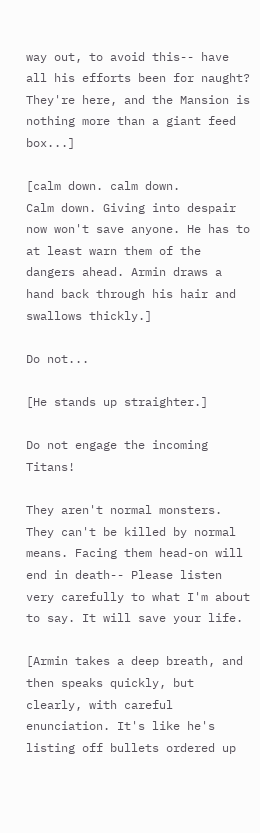way out, to avoid this-- have all his efforts been for naught? They're here, and the Mansion is nothing more than a giant feed box...]

[calm down. calm down.
Calm down. Giving into despair now won't save anyone. He has to at least warn them of the dangers ahead. Armin draws a hand back through his hair and swallows thickly.]

Do not...

[He stands up straighter.]

Do not engage the incoming Titans!

They aren't normal monsters. They can't be killed by normal means. Facing them head-on will end in death-- Please listen very carefully to what I'm about to say. It will save your life.

[Armin takes a deep breath, and then speaks quickly, but clearly, with careful enunciation. It's like he's listing off bullets ordered up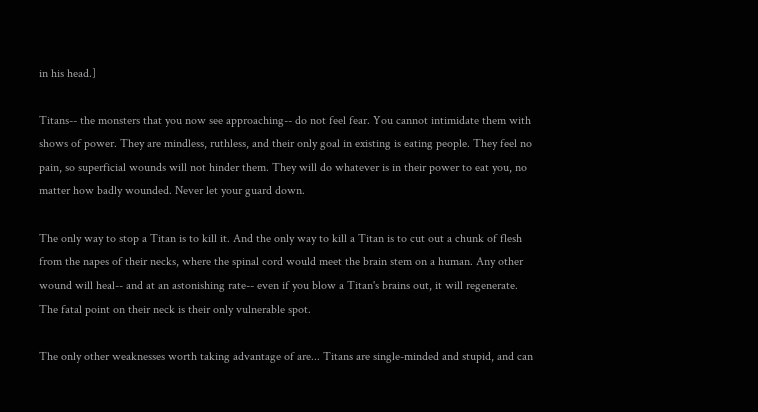in his head.]

Titans-- the monsters that you now see approaching-- do not feel fear. You cannot intimidate them with shows of power. They are mindless, ruthless, and their only goal in existing is eating people. They feel no pain, so superficial wounds will not hinder them. They will do whatever is in their power to eat you, no matter how badly wounded. Never let your guard down.

The only way to stop a Titan is to kill it. And the only way to kill a Titan is to cut out a chunk of flesh from the napes of their necks, where the spinal cord would meet the brain stem on a human. Any other wound will heal-- and at an astonishing rate-- even if you blow a Titan's brains out, it will regenerate. The fatal point on their neck is their only vulnerable spot.

The only other weaknesses worth taking advantage of are... Titans are single-minded and stupid, and can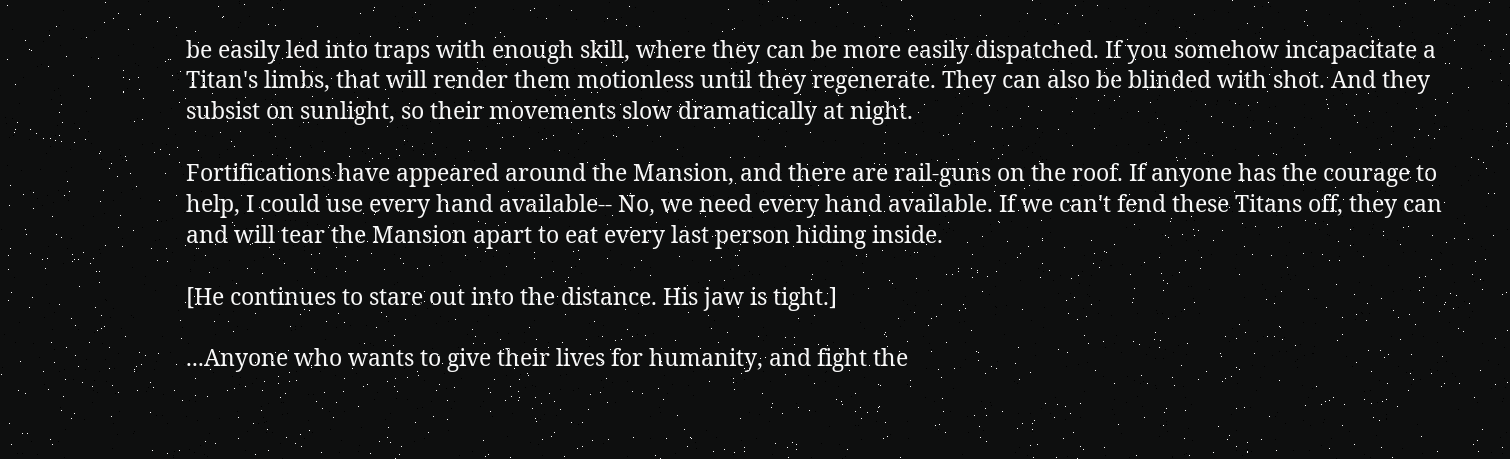be easily led into traps with enough skill, where they can be more easily dispatched. If you somehow incapacitate a Titan's limbs, that will render them motionless until they regenerate. They can also be blinded with shot. And they subsist on sunlight, so their movements slow dramatically at night.

Fortifications have appeared around the Mansion, and there are rail-guns on the roof. If anyone has the courage to help, I could use every hand available-- No, we need every hand available. If we can't fend these Titans off, they can and will tear the Mansion apart to eat every last person hiding inside.

[He continues to stare out into the distance. His jaw is tight.]

...Anyone who wants to give their lives for humanity, and fight the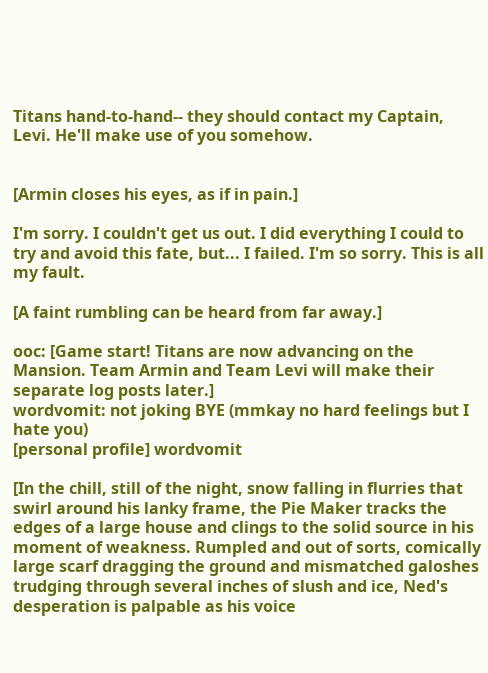Titans hand-to-hand-- they should contact my Captain, Levi. He'll make use of you somehow.


[Armin closes his eyes, as if in pain.]

I'm sorry. I couldn't get us out. I did everything I could to try and avoid this fate, but... I failed. I'm so sorry. This is all my fault.

[A faint rumbling can be heard from far away.]

ooc: [Game start! Titans are now advancing on the Mansion. Team Armin and Team Levi will make their separate log posts later.]
wordvomit: not joking BYE (mmkay no hard feelings but I hate you)
[personal profile] wordvomit

[In the chill, still of the night, snow falling in flurries that swirl around his lanky frame, the Pie Maker tracks the edges of a large house and clings to the solid source in his moment of weakness. Rumpled and out of sorts, comically large scarf dragging the ground and mismatched galoshes trudging through several inches of slush and ice, Ned's desperation is palpable as his voice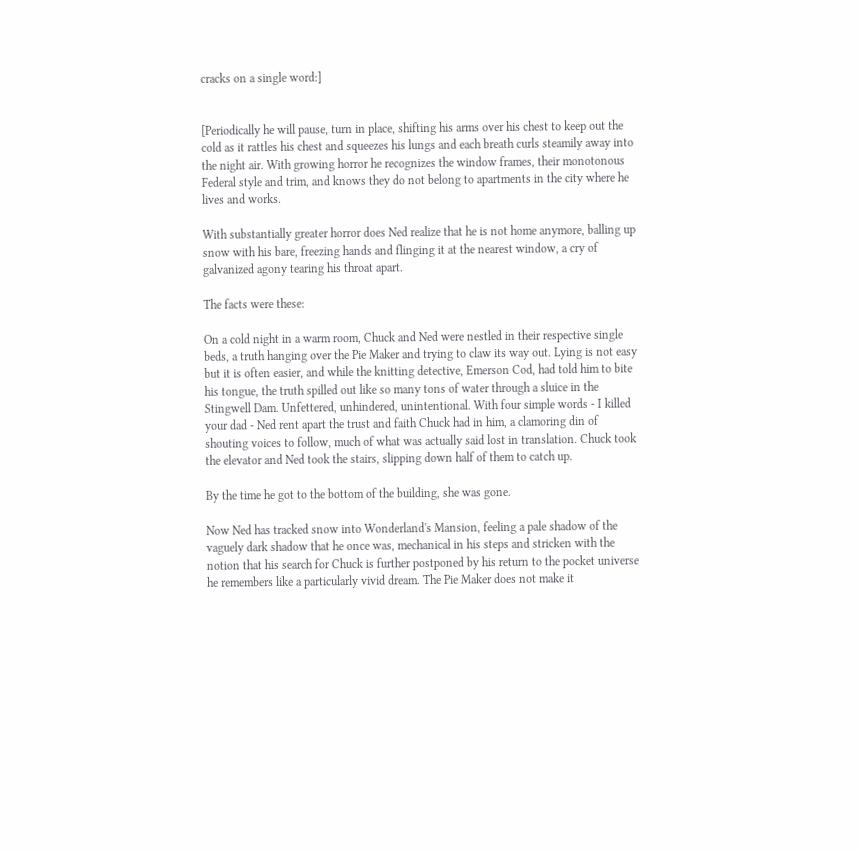cracks on a single word:]


[Periodically he will pause, turn in place, shifting his arms over his chest to keep out the cold as it rattles his chest and squeezes his lungs and each breath curls steamily away into the night air. With growing horror he recognizes the window frames, their monotonous Federal style and trim, and knows they do not belong to apartments in the city where he lives and works.

With substantially greater horror does Ned realize that he is not home anymore, balling up snow with his bare, freezing hands and flinging it at the nearest window, a cry of galvanized agony tearing his throat apart.

The facts were these:

On a cold night in a warm room, Chuck and Ned were nestled in their respective single beds, a truth hanging over the Pie Maker and trying to claw its way out. Lying is not easy but it is often easier, and while the knitting detective, Emerson Cod, had told him to bite his tongue, the truth spilled out like so many tons of water through a sluice in the Stingwell Dam. Unfettered, unhindered, unintentional. With four simple words - I killed your dad - Ned rent apart the trust and faith Chuck had in him, a clamoring din of shouting voices to follow, much of what was actually said lost in translation. Chuck took the elevator and Ned took the stairs, slipping down half of them to catch up.

By the time he got to the bottom of the building, she was gone.

Now Ned has tracked snow into Wonderland's Mansion, feeling a pale shadow of the vaguely dark shadow that he once was, mechanical in his steps and stricken with the notion that his search for Chuck is further postponed by his return to the pocket universe he remembers like a particularly vivid dream. The Pie Maker does not make it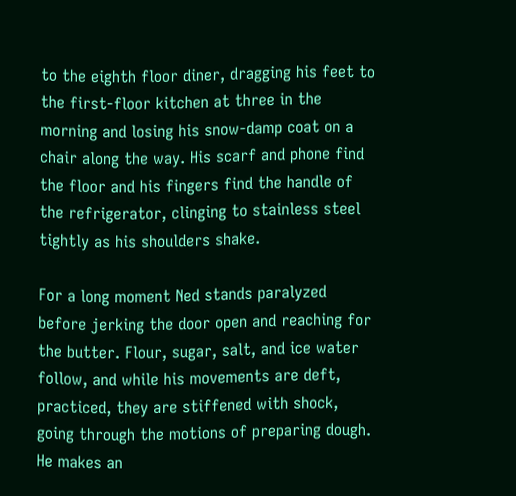to the eighth floor diner, dragging his feet to the first-floor kitchen at three in the morning and losing his snow-damp coat on a chair along the way. His scarf and phone find the floor and his fingers find the handle of the refrigerator, clinging to stainless steel tightly as his shoulders shake.

For a long moment Ned stands paralyzed before jerking the door open and reaching for the butter. Flour, sugar, salt, and ice water follow, and while his movements are deft, practiced, they are stiffened with shock, going through the motions of preparing dough. He makes an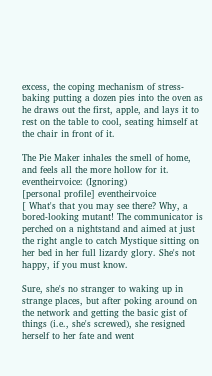excess, the coping mechanism of stress-baking putting a dozen pies into the oven as he draws out the first, apple, and lays it to rest on the table to cool, seating himself at the chair in front of it.

The Pie Maker inhales the smell of home, and feels all the more hollow for it.
eventheirvoice: (Ignoring)
[personal profile] eventheirvoice
[ What's that you may see there? Why, a bored-looking mutant! The communicator is perched on a nightstand and aimed at just the right angle to catch Mystique sitting on her bed in her full lizardy glory. She's not happy, if you must know.

Sure, she's no stranger to waking up in strange places, but after poking around on the network and getting the basic gist of things (i.e., she's screwed), she resigned herself to her fate and went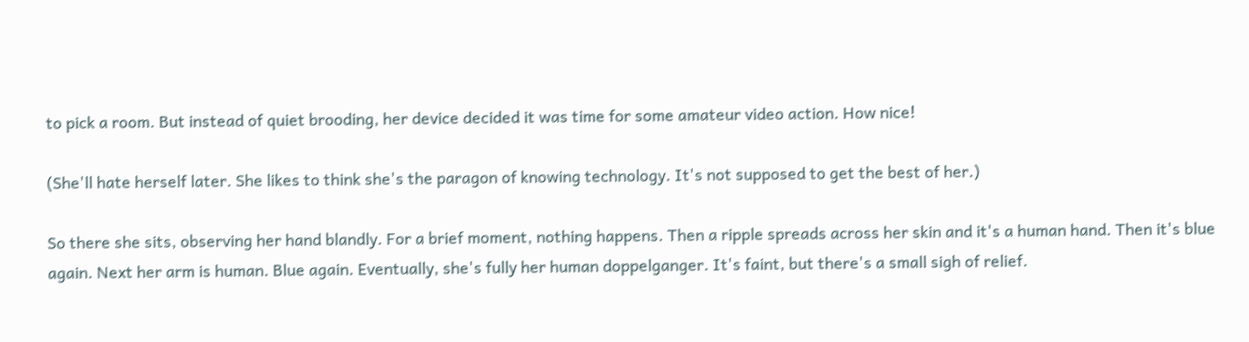to pick a room. But instead of quiet brooding, her device decided it was time for some amateur video action. How nice!

(She'll hate herself later. She likes to think she's the paragon of knowing technology. It's not supposed to get the best of her.)

So there she sits, observing her hand blandly. For a brief moment, nothing happens. Then a ripple spreads across her skin and it's a human hand. Then it's blue again. Next her arm is human. Blue again. Eventually, she's fully her human doppelganger. It's faint, but there's a small sigh of relief.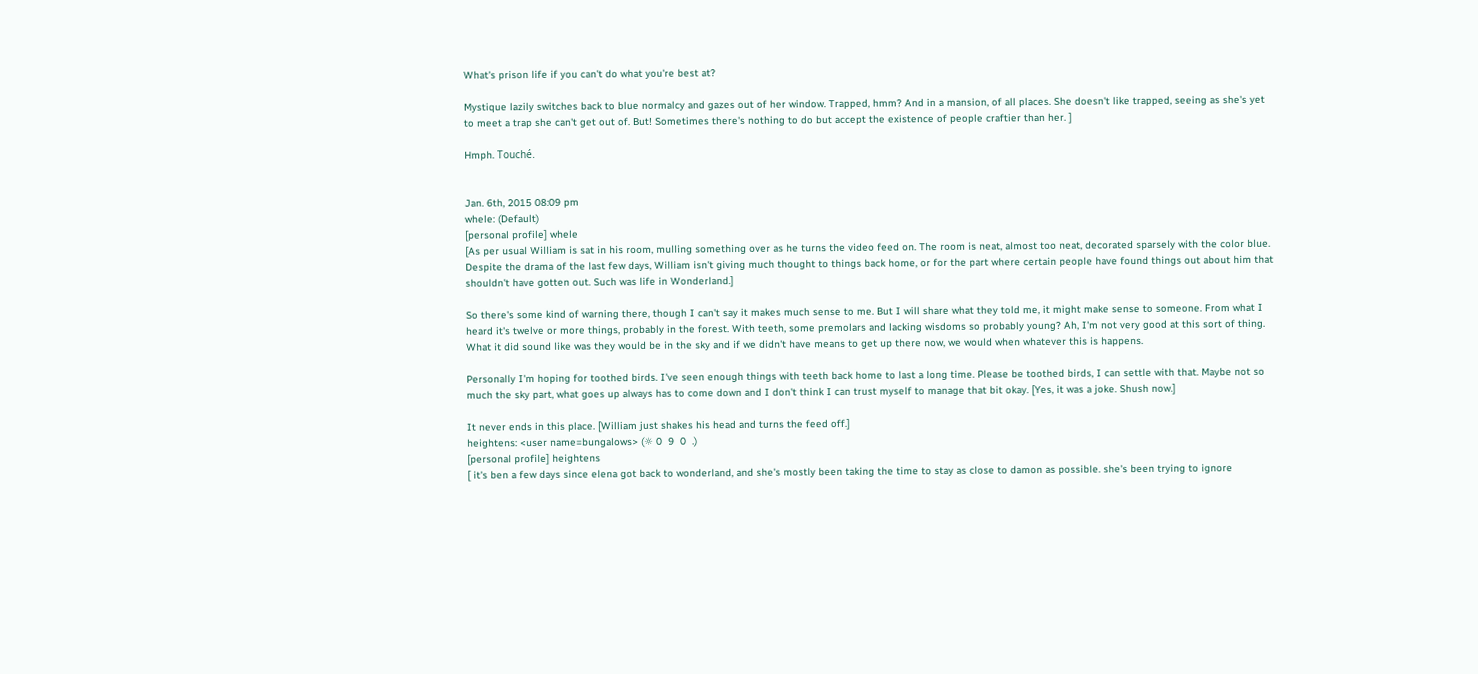What's prison life if you can't do what you're best at?

Mystique lazily switches back to blue normalcy and gazes out of her window. Trapped, hmm? And in a mansion, of all places. She doesn't like trapped, seeing as she's yet to meet a trap she can't get out of. But! Sometimes there's nothing to do but accept the existence of people craftier than her. ]

Hmph. Touché.


Jan. 6th, 2015 08:09 pm
whele: (Default)
[personal profile] whele
[As per usual William is sat in his room, mulling something over as he turns the video feed on. The room is neat, almost too neat, decorated sparsely with the color blue. Despite the drama of the last few days, William isn't giving much thought to things back home, or for the part where certain people have found things out about him that shouldn't have gotten out. Such was life in Wonderland.]

So there's some kind of warning there, though I can't say it makes much sense to me. But I will share what they told me, it might make sense to someone. From what I heard it's twelve or more things, probably in the forest. With teeth, some premolars and lacking wisdoms so probably young? Ah, I'm not very good at this sort of thing. What it did sound like was they would be in the sky and if we didn't have means to get up there now, we would when whatever this is happens.

Personally I'm hoping for toothed birds. I've seen enough things with teeth back home to last a long time. Please be toothed birds, I can settle with that. Maybe not so much the sky part, what goes up always has to come down and I don't think I can trust myself to manage that bit okay. [Yes, it was a joke. Shush now.]

It never ends in this place. [William just shakes his head and turns the feed off.]
heightens: <user name=bungalows> (☼ 0  9  0  .)
[personal profile] heightens
[ it's ben a few days since elena got back to wonderland, and she's mostly been taking the time to stay as close to damon as possible. she's been trying to ignore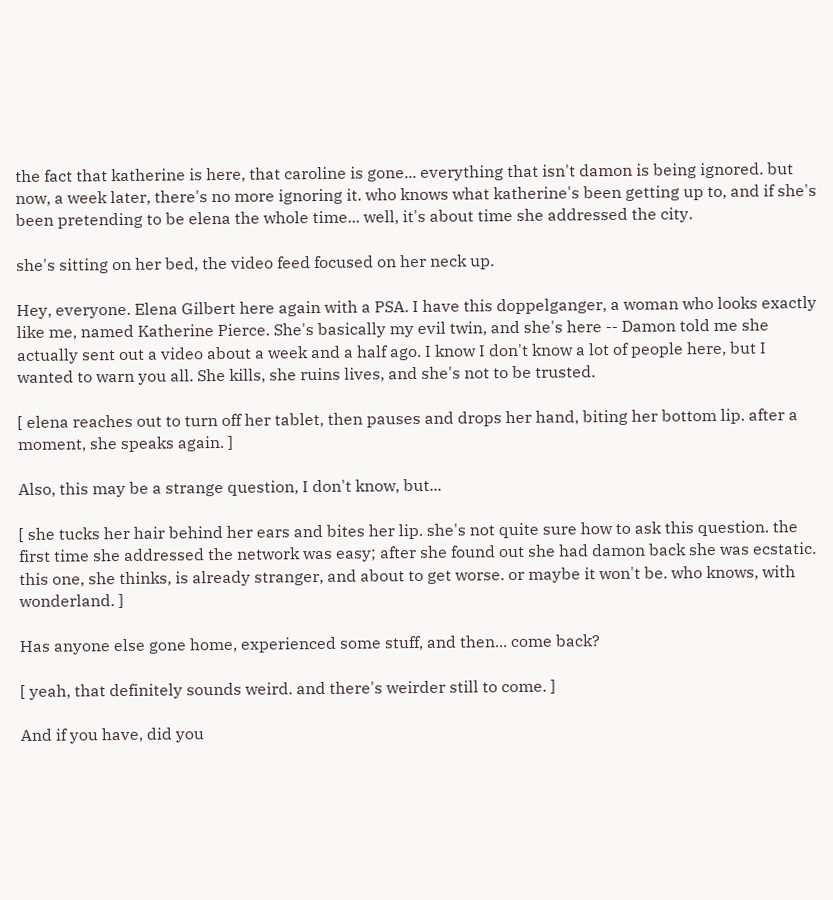the fact that katherine is here, that caroline is gone... everything that isn't damon is being ignored. but now, a week later, there's no more ignoring it. who knows what katherine's been getting up to, and if she's been pretending to be elena the whole time... well, it's about time she addressed the city.

she's sitting on her bed, the video feed focused on her neck up.

Hey, everyone. Elena Gilbert here again with a PSA. I have this doppelganger, a woman who looks exactly like me, named Katherine Pierce. She's basically my evil twin, and she's here -- Damon told me she actually sent out a video about a week and a half ago. I know I don't know a lot of people here, but I wanted to warn you all. She kills, she ruins lives, and she's not to be trusted.

[ elena reaches out to turn off her tablet, then pauses and drops her hand, biting her bottom lip. after a moment, she speaks again. ]

Also, this may be a strange question, I don't know, but...

[ she tucks her hair behind her ears and bites her lip. she's not quite sure how to ask this question. the first time she addressed the network was easy; after she found out she had damon back she was ecstatic. this one, she thinks, is already stranger, and about to get worse. or maybe it won't be. who knows, with wonderland. ]

Has anyone else gone home, experienced some stuff, and then... come back?

[ yeah, that definitely sounds weird. and there's weirder still to come. ]

And if you have, did you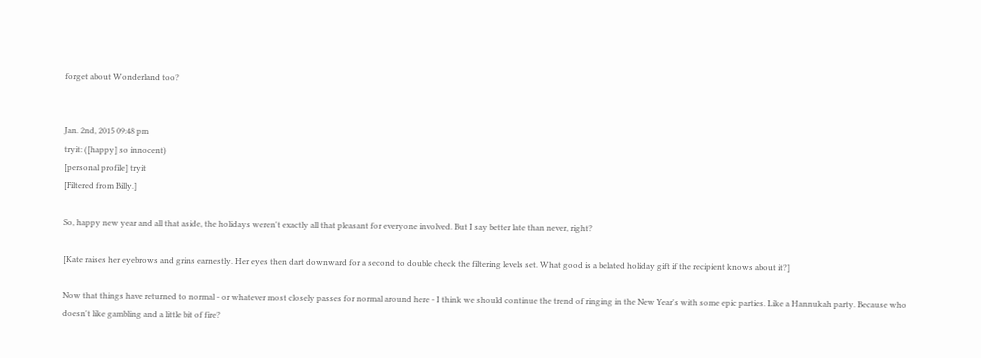forget about Wonderland too?


Jan. 2nd, 2015 09:48 pm
tryit: ([happy] so innocent)
[personal profile] tryit
[Filtered from Billy.]

So, happy new year and all that aside, the holidays weren't exactly all that pleasant for everyone involved. But I say better late than never, right?

[Kate raises her eyebrows and grins earnestly. Her eyes then dart downward for a second to double check the filtering levels set. What good is a belated holiday gift if the recipient knows about it?]

Now that things have returned to normal - or whatever most closely passes for normal around here - I think we should continue the trend of ringing in the New Year's with some epic parties. Like a Hannukah party. Because who doesn't like gambling and a little bit of fire?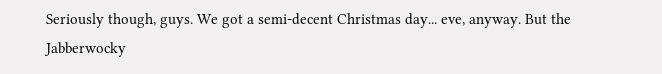Seriously though, guys. We got a semi-decent Christmas day... eve, anyway. But the Jabberwocky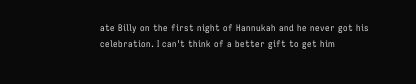ate Billy on the first night of Hannukah and he never got his celebration. I can't think of a better gift to get him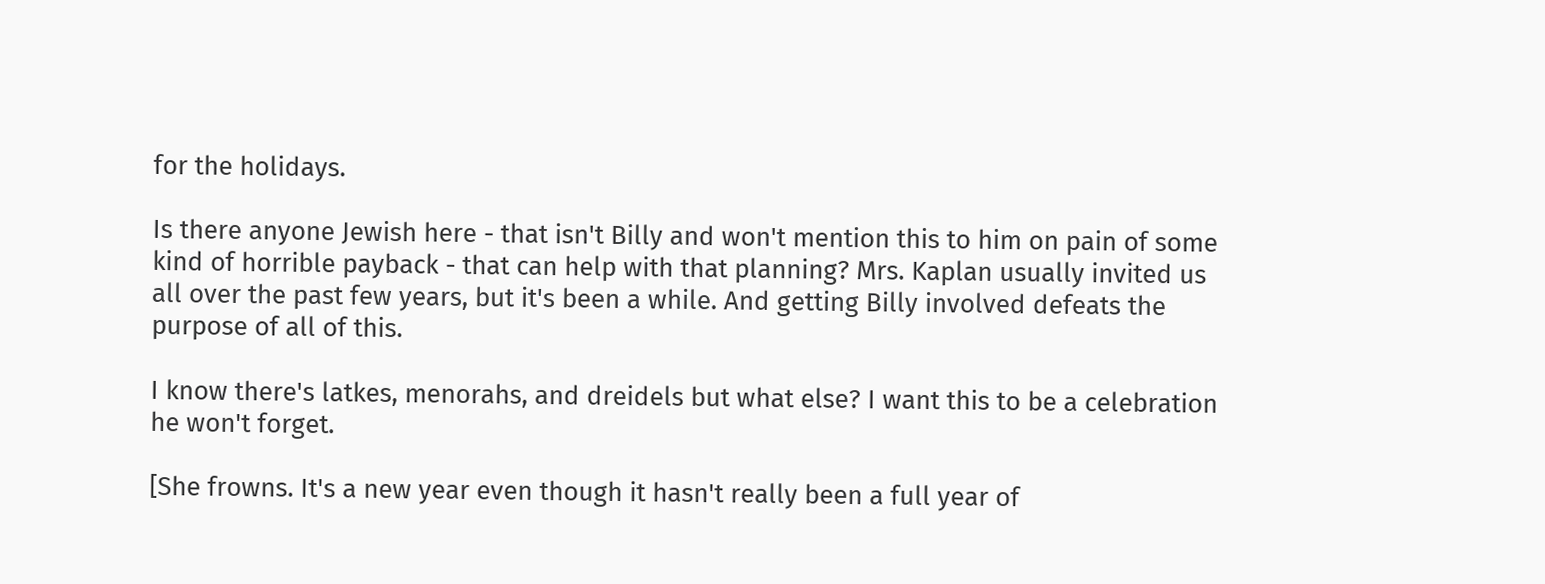for the holidays.

Is there anyone Jewish here - that isn't Billy and won't mention this to him on pain of some kind of horrible payback - that can help with that planning? Mrs. Kaplan usually invited us all over the past few years, but it's been a while. And getting Billy involved defeats the purpose of all of this.

I know there's latkes, menorahs, and dreidels but what else? I want this to be a celebration he won't forget.

[She frowns. It's a new year even though it hasn't really been a full year of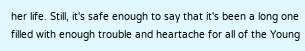her life. Still, it's safe enough to say that it's been a long one filled with enough trouble and heartache for all of the Young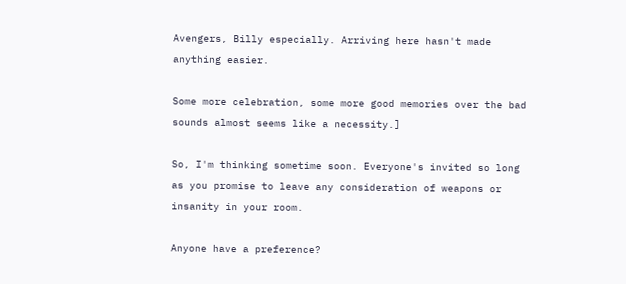Avengers, Billy especially. Arriving here hasn't made anything easier.

Some more celebration, some more good memories over the bad sounds almost seems like a necessity.]

So, I'm thinking sometime soon. Everyone's invited so long as you promise to leave any consideration of weapons or insanity in your room.

Anyone have a preference?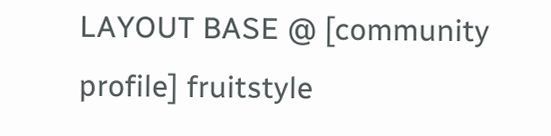LAYOUT BASE @ [community profile] fruitstyle